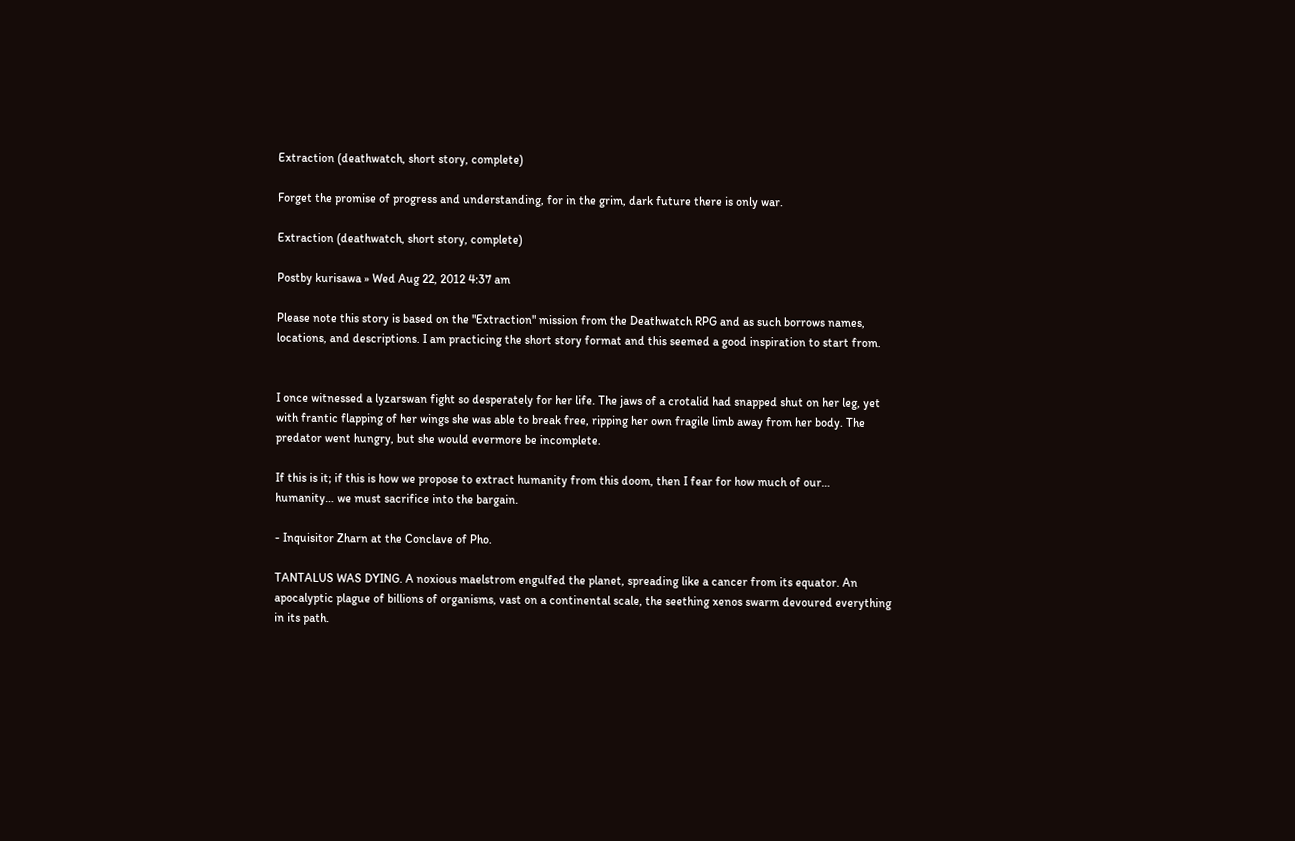Extraction (deathwatch, short story, complete)

Forget the promise of progress and understanding, for in the grim, dark future there is only war.

Extraction (deathwatch, short story, complete)

Postby kurisawa » Wed Aug 22, 2012 4:37 am

Please note this story is based on the "Extraction" mission from the Deathwatch RPG and as such borrows names, locations, and descriptions. I am practicing the short story format and this seemed a good inspiration to start from.


I once witnessed a lyzarswan fight so desperately for her life. The jaws of a crotalid had snapped shut on her leg, yet with frantic flapping of her wings she was able to break free, ripping her own fragile limb away from her body. The predator went hungry, but she would evermore be incomplete.

If this is it; if this is how we propose to extract humanity from this doom, then I fear for how much of our…
humanity… we must sacrifice into the bargain.

- Inquisitor Zharn at the Conclave of Pho.

TANTALUS WAS DYING. A noxious maelstrom engulfed the planet, spreading like a cancer from its equator. An apocalyptic plague of billions of organisms, vast on a continental scale, the seething xenos swarm devoured everything in its path.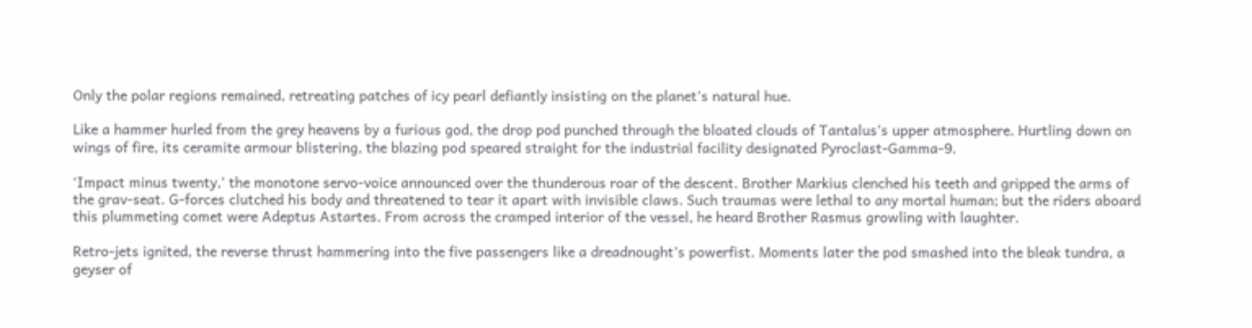Only the polar regions remained, retreating patches of icy pearl defiantly insisting on the planet’s natural hue.

Like a hammer hurled from the grey heavens by a furious god, the drop pod punched through the bloated clouds of Tantalus’s upper atmosphere. Hurtling down on wings of fire, its ceramite armour blistering, the blazing pod speared straight for the industrial facility designated Pyroclast-Gamma-9.

‘Impact minus twenty,’ the monotone servo-voice announced over the thunderous roar of the descent. Brother Markius clenched his teeth and gripped the arms of the grav-seat. G-forces clutched his body and threatened to tear it apart with invisible claws. Such traumas were lethal to any mortal human; but the riders aboard this plummeting comet were Adeptus Astartes. From across the cramped interior of the vessel, he heard Brother Rasmus growling with laughter.

Retro-jets ignited, the reverse thrust hammering into the five passengers like a dreadnought’s powerfist. Moments later the pod smashed into the bleak tundra, a geyser of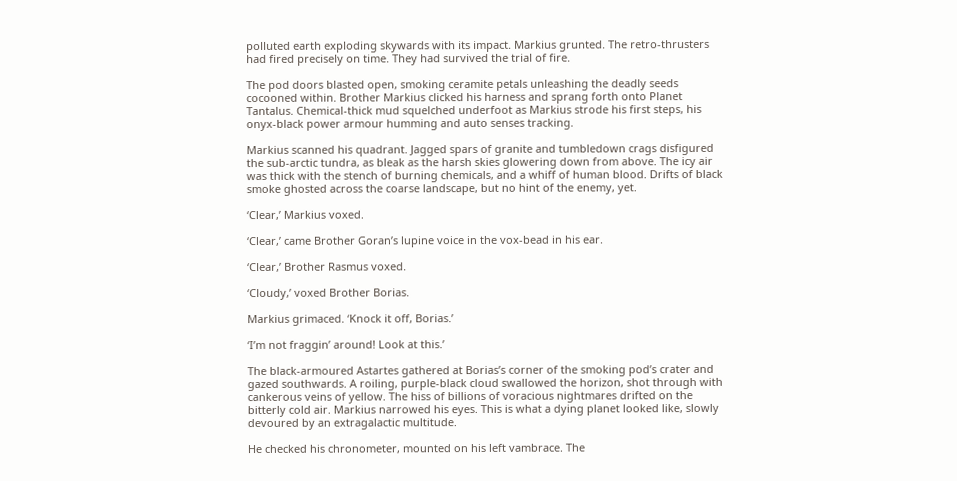polluted earth exploding skywards with its impact. Markius grunted. The retro-thrusters had fired precisely on time. They had survived the trial of fire.

The pod doors blasted open, smoking ceramite petals unleashing the deadly seeds cocooned within. Brother Markius clicked his harness and sprang forth onto Planet Tantalus. Chemical-thick mud squelched underfoot as Markius strode his first steps, his onyx-black power armour humming and auto senses tracking.

Markius scanned his quadrant. Jagged spars of granite and tumbledown crags disfigured the sub-arctic tundra, as bleak as the harsh skies glowering down from above. The icy air was thick with the stench of burning chemicals, and a whiff of human blood. Drifts of black smoke ghosted across the coarse landscape, but no hint of the enemy, yet.

‘Clear,’ Markius voxed.

‘Clear,’ came Brother Goran’s lupine voice in the vox-bead in his ear.

‘Clear,’ Brother Rasmus voxed.

‘Cloudy,’ voxed Brother Borias.

Markius grimaced. ‘Knock it off, Borias.’

‘I’m not fraggin’ around! Look at this.’

The black-armoured Astartes gathered at Borias’s corner of the smoking pod’s crater and gazed southwards. A roiling, purple-black cloud swallowed the horizon, shot through with cankerous veins of yellow. The hiss of billions of voracious nightmares drifted on the bitterly cold air. Markius narrowed his eyes. This is what a dying planet looked like, slowly devoured by an extragalactic multitude.

He checked his chronometer, mounted on his left vambrace. The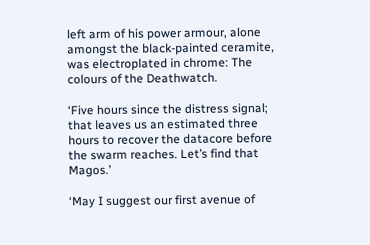left arm of his power armour, alone amongst the black-painted ceramite, was electroplated in chrome: The colours of the Deathwatch.

‘Five hours since the distress signal; that leaves us an estimated three hours to recover the datacore before the swarm reaches. Let’s find that Magos.’

‘May I suggest our first avenue of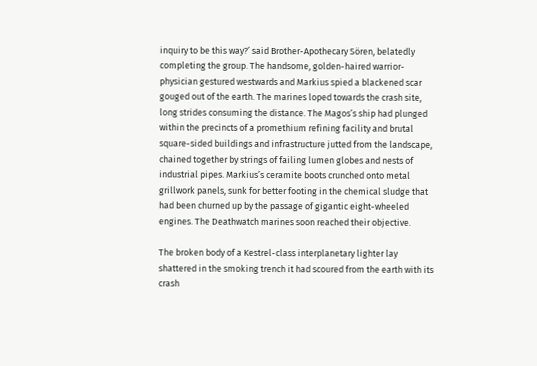inquiry to be this way?’ said Brother-Apothecary Sören, belatedly completing the group. The handsome, golden-haired warrior-physician gestured westwards and Markius spied a blackened scar gouged out of the earth. The marines loped towards the crash site, long strides consuming the distance. The Magos’s ship had plunged within the precincts of a promethium refining facility and brutal square-sided buildings and infrastructure jutted from the landscape, chained together by strings of failing lumen globes and nests of industrial pipes. Markius’s ceramite boots crunched onto metal grillwork panels, sunk for better footing in the chemical sludge that had been churned up by the passage of gigantic eight-wheeled engines. The Deathwatch marines soon reached their objective.

The broken body of a Kestrel-class interplanetary lighter lay shattered in the smoking trench it had scoured from the earth with its crash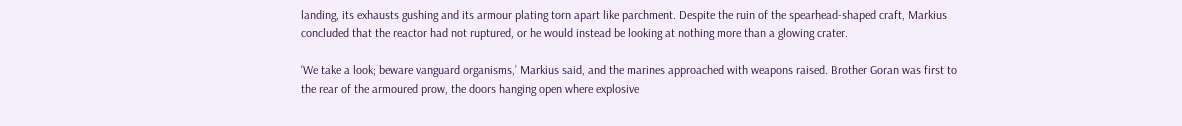landing, its exhausts gushing and its armour plating torn apart like parchment. Despite the ruin of the spearhead-shaped craft, Markius concluded that the reactor had not ruptured, or he would instead be looking at nothing more than a glowing crater.

‘We take a look; beware vanguard organisms,’ Markius said, and the marines approached with weapons raised. Brother Goran was first to the rear of the armoured prow, the doors hanging open where explosive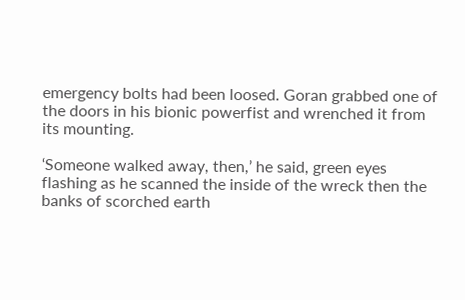emergency bolts had been loosed. Goran grabbed one of the doors in his bionic powerfist and wrenched it from its mounting.

‘Someone walked away, then,’ he said, green eyes flashing as he scanned the inside of the wreck then the banks of scorched earth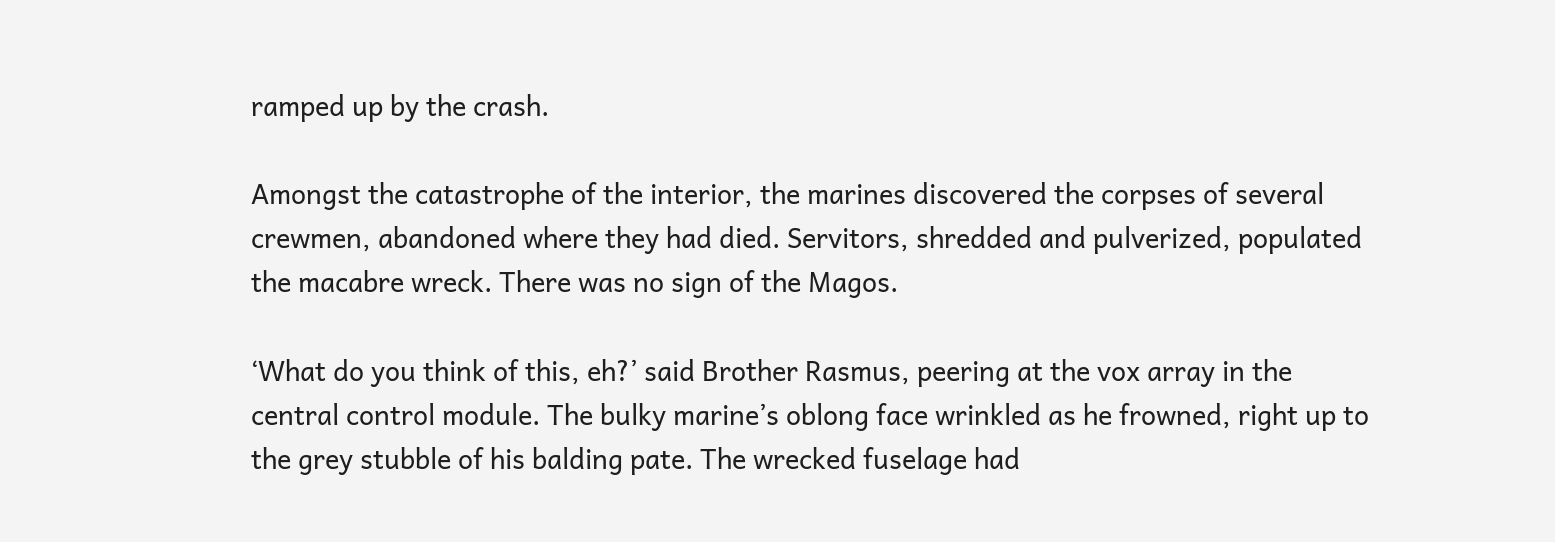ramped up by the crash.

Amongst the catastrophe of the interior, the marines discovered the corpses of several crewmen, abandoned where they had died. Servitors, shredded and pulverized, populated the macabre wreck. There was no sign of the Magos.

‘What do you think of this, eh?’ said Brother Rasmus, peering at the vox array in the central control module. The bulky marine’s oblong face wrinkled as he frowned, right up to the grey stubble of his balding pate. The wrecked fuselage had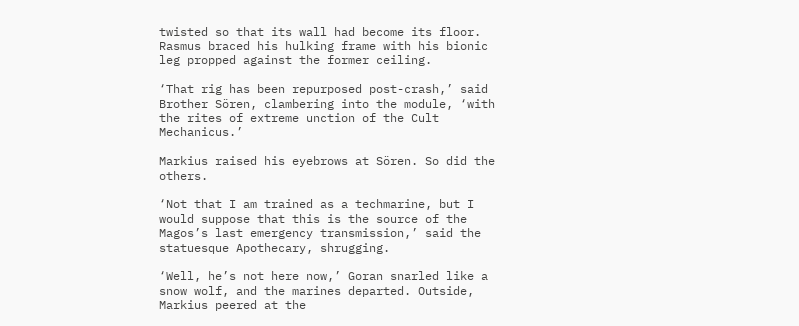twisted so that its wall had become its floor. Rasmus braced his hulking frame with his bionic leg propped against the former ceiling.

‘That rig has been repurposed post-crash,’ said Brother Sören, clambering into the module, ‘with the rites of extreme unction of the Cult Mechanicus.’

Markius raised his eyebrows at Sören. So did the others.

‘Not that I am trained as a techmarine, but I would suppose that this is the source of the Magos’s last emergency transmission,’ said the statuesque Apothecary, shrugging.

‘Well, he’s not here now,’ Goran snarled like a snow wolf, and the marines departed. Outside, Markius peered at the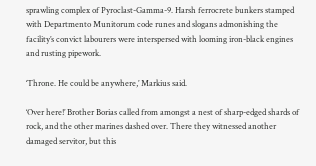sprawling complex of Pyroclast-Gamma-9. Harsh ferrocrete bunkers stamped with Departmento Munitorum code runes and slogans admonishing the facility’s convict labourers were interspersed with looming iron-black engines and rusting pipework.

‘Throne. He could be anywhere,’ Markius said.

‘Over here!’ Brother Borias called from amongst a nest of sharp-edged shards of rock, and the other marines dashed over. There they witnessed another damaged servitor, but this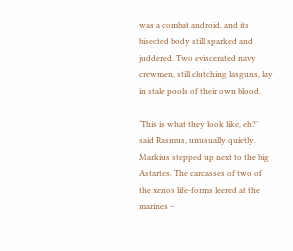was a combat android, and its bisected body still sparked and juddered. Two eviscerated navy crewmen, still clutching lasguns, lay in stale pools of their own blood.

‘This is what they look like, eh?’ said Rasmus, unusually quietly. Markius stepped up next to the big Astartes. The carcasses of two of the xenos life-forms leered at the marines –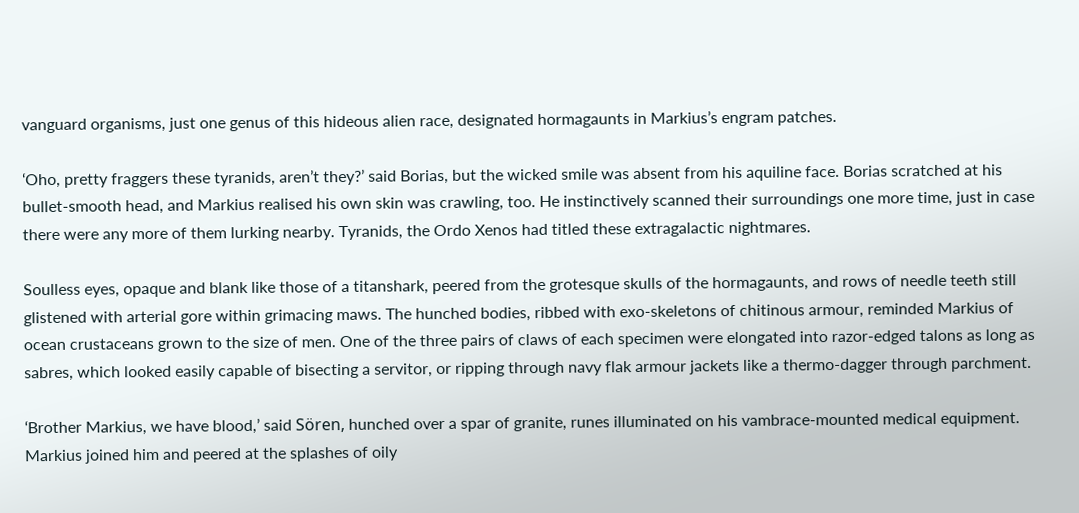vanguard organisms, just one genus of this hideous alien race, designated hormagaunts in Markius’s engram patches.

‘Oho, pretty fraggers these tyranids, aren’t they?’ said Borias, but the wicked smile was absent from his aquiline face. Borias scratched at his bullet-smooth head, and Markius realised his own skin was crawling, too. He instinctively scanned their surroundings one more time, just in case there were any more of them lurking nearby. Tyranids, the Ordo Xenos had titled these extragalactic nightmares.

Soulless eyes, opaque and blank like those of a titanshark, peered from the grotesque skulls of the hormagaunts, and rows of needle teeth still glistened with arterial gore within grimacing maws. The hunched bodies, ribbed with exo-skeletons of chitinous armour, reminded Markius of ocean crustaceans grown to the size of men. One of the three pairs of claws of each specimen were elongated into razor-edged talons as long as sabres, which looked easily capable of bisecting a servitor, or ripping through navy flak armour jackets like a thermo-dagger through parchment.

‘Brother Markius, we have blood,’ said Sören, hunched over a spar of granite, runes illuminated on his vambrace-mounted medical equipment. Markius joined him and peered at the splashes of oily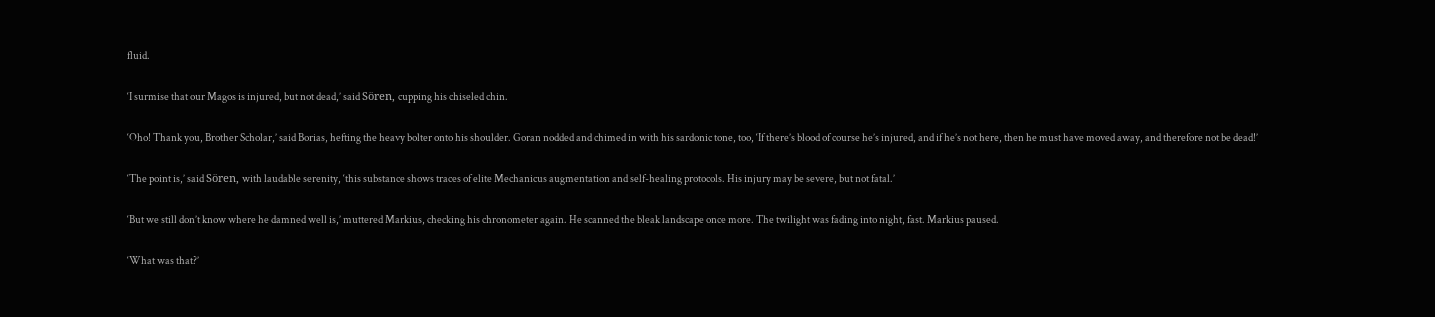fluid.

‘I surmise that our Magos is injured, but not dead,’ said Sören, cupping his chiseled chin.

‘Oho! Thank you, Brother Scholar,’ said Borias, hefting the heavy bolter onto his shoulder. Goran nodded and chimed in with his sardonic tone, too, ‘If there’s blood of course he’s injured, and if he’s not here, then he must have moved away, and therefore not be dead!’

‘The point is,’ said Sören, with laudable serenity, ‘this substance shows traces of elite Mechanicus augmentation and self-healing protocols. His injury may be severe, but not fatal.’

‘But we still don’t know where he damned well is,’ muttered Markius, checking his chronometer again. He scanned the bleak landscape once more. The twilight was fading into night, fast. Markius paused.

‘What was that?’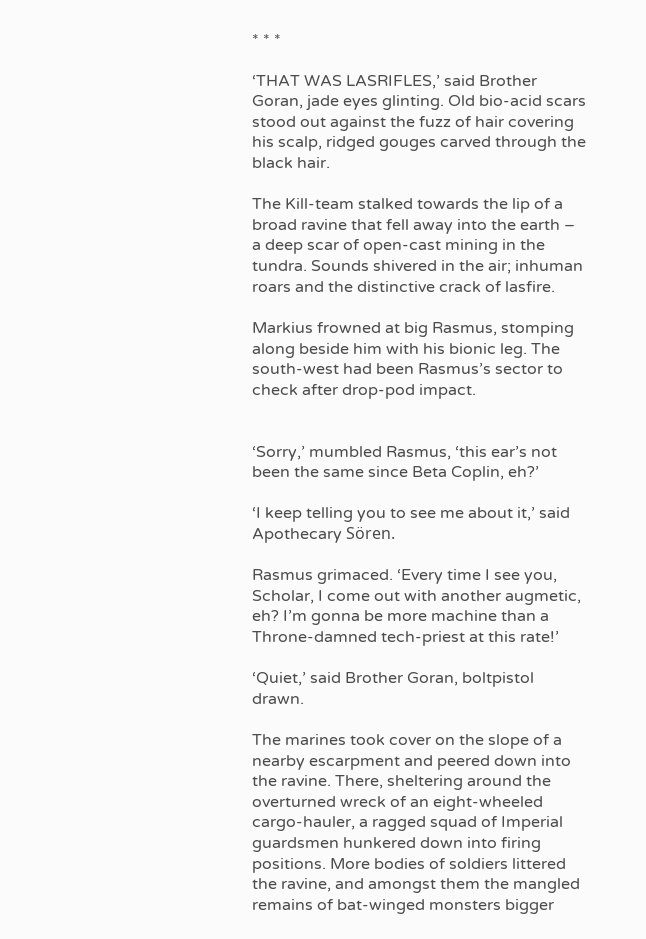* * *

‘THAT WAS LASRIFLES,’ said Brother Goran, jade eyes glinting. Old bio-acid scars stood out against the fuzz of hair covering his scalp, ridged gouges carved through the black hair.

The Kill-team stalked towards the lip of a broad ravine that fell away into the earth – a deep scar of open-cast mining in the tundra. Sounds shivered in the air; inhuman roars and the distinctive crack of lasfire.

Markius frowned at big Rasmus, stomping along beside him with his bionic leg. The south-west had been Rasmus’s sector to check after drop-pod impact.


‘Sorry,’ mumbled Rasmus, ‘this ear’s not been the same since Beta Coplin, eh?’

‘I keep telling you to see me about it,’ said Apothecary Sören.

Rasmus grimaced. ‘Every time I see you, Scholar, I come out with another augmetic, eh? I’m gonna be more machine than a Throne-damned tech-priest at this rate!’

‘Quiet,’ said Brother Goran, boltpistol drawn.

The marines took cover on the slope of a nearby escarpment and peered down into the ravine. There, sheltering around the overturned wreck of an eight-wheeled cargo-hauler, a ragged squad of Imperial guardsmen hunkered down into firing positions. More bodies of soldiers littered the ravine, and amongst them the mangled remains of bat-winged monsters bigger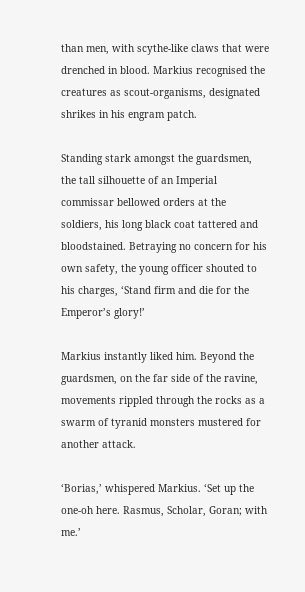than men, with scythe-like claws that were drenched in blood. Markius recognised the creatures as scout-organisms, designated shrikes in his engram patch.

Standing stark amongst the guardsmen, the tall silhouette of an Imperial commissar bellowed orders at the soldiers, his long black coat tattered and bloodstained. Betraying no concern for his own safety, the young officer shouted to his charges, ‘Stand firm and die for the Emperor’s glory!’

Markius instantly liked him. Beyond the guardsmen, on the far side of the ravine, movements rippled through the rocks as a swarm of tyranid monsters mustered for another attack.

‘Borias,’ whispered Markius. ‘Set up the one-oh here. Rasmus, Scholar, Goran; with me.’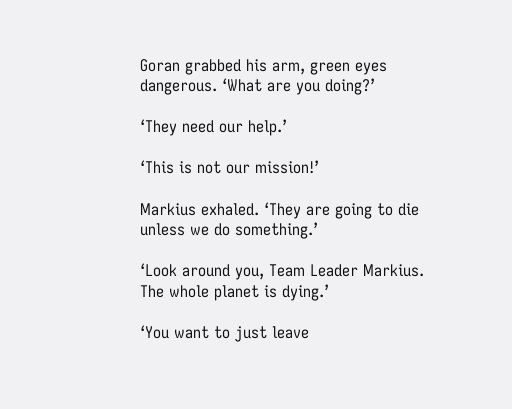Goran grabbed his arm, green eyes dangerous. ‘What are you doing?’

‘They need our help.’

‘This is not our mission!’

Markius exhaled. ‘They are going to die unless we do something.’

‘Look around you, Team Leader Markius. The whole planet is dying.’

‘You want to just leave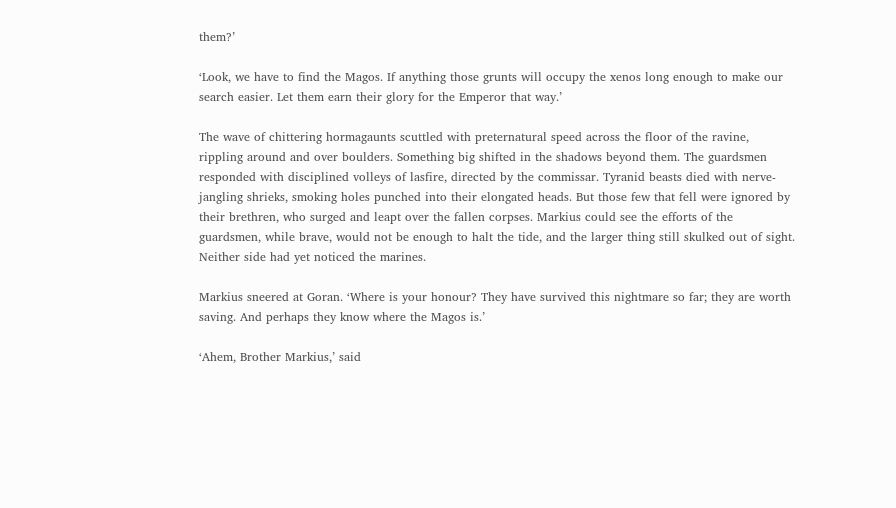them?’

‘Look, we have to find the Magos. If anything those grunts will occupy the xenos long enough to make our search easier. Let them earn their glory for the Emperor that way.’

The wave of chittering hormagaunts scuttled with preternatural speed across the floor of the ravine, rippling around and over boulders. Something big shifted in the shadows beyond them. The guardsmen responded with disciplined volleys of lasfire, directed by the commissar. Tyranid beasts died with nerve-jangling shrieks, smoking holes punched into their elongated heads. But those few that fell were ignored by their brethren, who surged and leapt over the fallen corpses. Markius could see the efforts of the guardsmen, while brave, would not be enough to halt the tide, and the larger thing still skulked out of sight. Neither side had yet noticed the marines.

Markius sneered at Goran. ‘Where is your honour? They have survived this nightmare so far; they are worth saving. And perhaps they know where the Magos is.’

‘Ahem, Brother Markius,’ said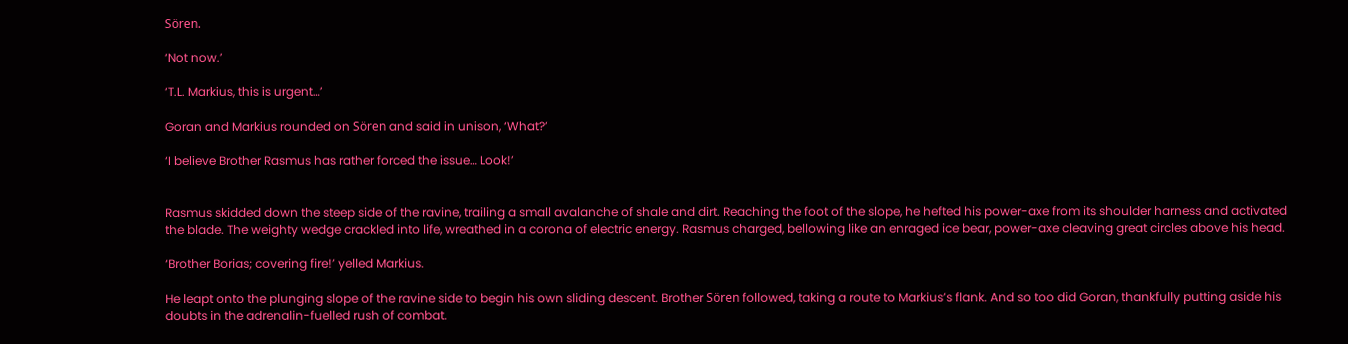Sören.

‘Not now.’

‘T.L. Markius, this is urgent…’

Goran and Markius rounded on Sören and said in unison, ‘What?’

‘I believe Brother Rasmus has rather forced the issue… Look!’


Rasmus skidded down the steep side of the ravine, trailing a small avalanche of shale and dirt. Reaching the foot of the slope, he hefted his power-axe from its shoulder harness and activated the blade. The weighty wedge crackled into life, wreathed in a corona of electric energy. Rasmus charged, bellowing like an enraged ice bear, power-axe cleaving great circles above his head.

‘Brother Borias; covering fire!’ yelled Markius.

He leapt onto the plunging slope of the ravine side to begin his own sliding descent. Brother Sören followed, taking a route to Markius’s flank. And so too did Goran, thankfully putting aside his doubts in the adrenalin-fuelled rush of combat.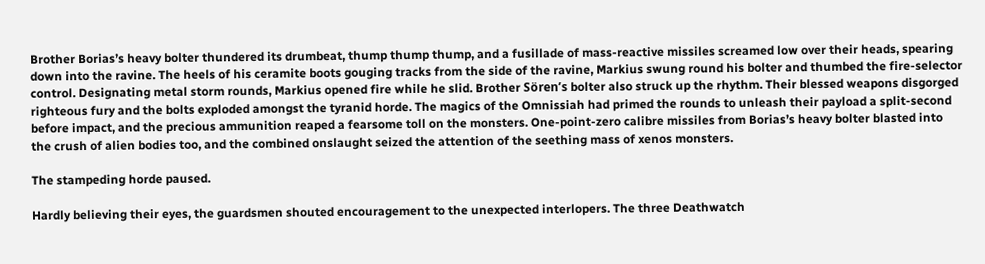Brother Borias’s heavy bolter thundered its drumbeat, thump thump thump, and a fusillade of mass-reactive missiles screamed low over their heads, spearing down into the ravine. The heels of his ceramite boots gouging tracks from the side of the ravine, Markius swung round his bolter and thumbed the fire-selector control. Designating metal storm rounds, Markius opened fire while he slid. Brother Sören’s bolter also struck up the rhythm. Their blessed weapons disgorged righteous fury and the bolts exploded amongst the tyranid horde. The magics of the Omnissiah had primed the rounds to unleash their payload a split-second before impact, and the precious ammunition reaped a fearsome toll on the monsters. One-point-zero calibre missiles from Borias’s heavy bolter blasted into the crush of alien bodies too, and the combined onslaught seized the attention of the seething mass of xenos monsters.

The stampeding horde paused.

Hardly believing their eyes, the guardsmen shouted encouragement to the unexpected interlopers. The three Deathwatch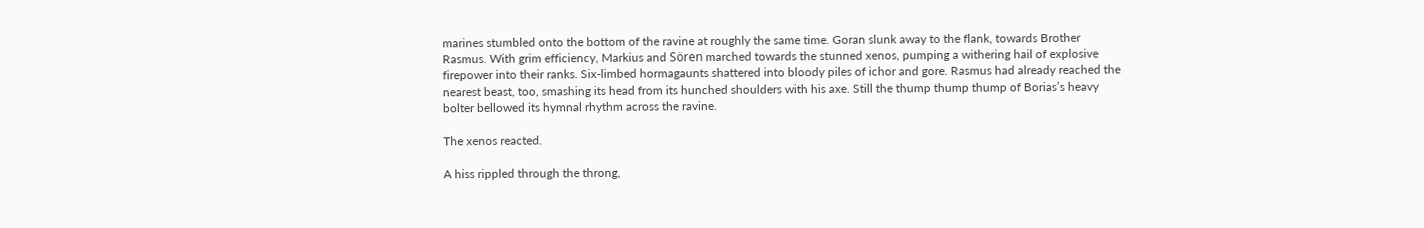marines stumbled onto the bottom of the ravine at roughly the same time. Goran slunk away to the flank, towards Brother Rasmus. With grim efficiency, Markius and Sören marched towards the stunned xenos, pumping a withering hail of explosive firepower into their ranks. Six-limbed hormagaunts shattered into bloody piles of ichor and gore. Rasmus had already reached the nearest beast, too, smashing its head from its hunched shoulders with his axe. Still the thump thump thump of Borias’s heavy bolter bellowed its hymnal rhythm across the ravine.

The xenos reacted.

A hiss rippled through the throng,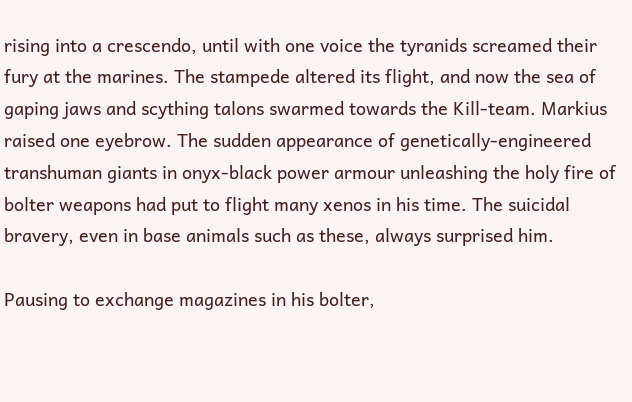rising into a crescendo, until with one voice the tyranids screamed their fury at the marines. The stampede altered its flight, and now the sea of gaping jaws and scything talons swarmed towards the Kill-team. Markius raised one eyebrow. The sudden appearance of genetically-engineered transhuman giants in onyx-black power armour unleashing the holy fire of bolter weapons had put to flight many xenos in his time. The suicidal bravery, even in base animals such as these, always surprised him.

Pausing to exchange magazines in his bolter,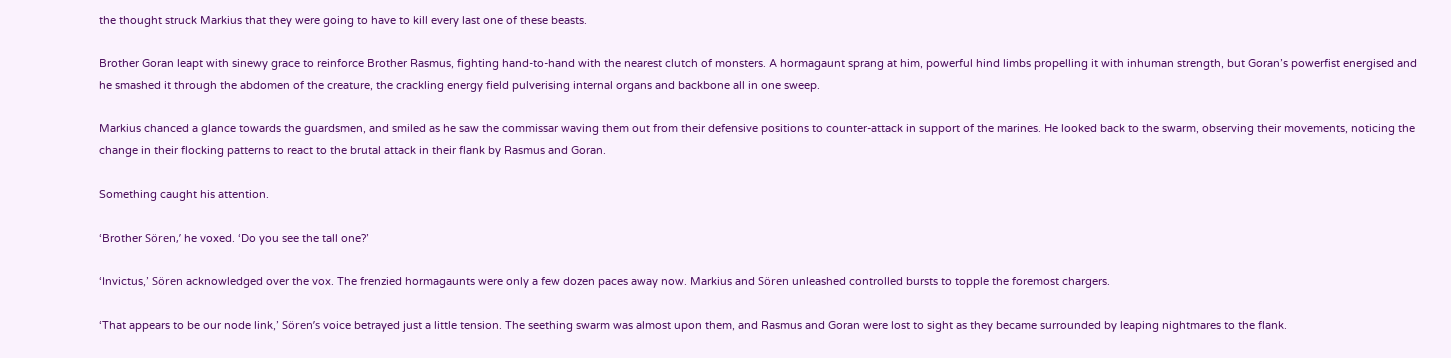the thought struck Markius that they were going to have to kill every last one of these beasts.

Brother Goran leapt with sinewy grace to reinforce Brother Rasmus, fighting hand-to-hand with the nearest clutch of monsters. A hormagaunt sprang at him, powerful hind limbs propelling it with inhuman strength, but Goran’s powerfist energised and he smashed it through the abdomen of the creature, the crackling energy field pulverising internal organs and backbone all in one sweep.

Markius chanced a glance towards the guardsmen, and smiled as he saw the commissar waving them out from their defensive positions to counter-attack in support of the marines. He looked back to the swarm, observing their movements, noticing the change in their flocking patterns to react to the brutal attack in their flank by Rasmus and Goran.

Something caught his attention.

‘Brother Sören,’ he voxed. ‘Do you see the tall one?’

‘Invictus,’ Sören acknowledged over the vox. The frenzied hormagaunts were only a few dozen paces away now. Markius and Sören unleashed controlled bursts to topple the foremost chargers.

‘That appears to be our node link,’ Sören’s voice betrayed just a little tension. The seething swarm was almost upon them, and Rasmus and Goran were lost to sight as they became surrounded by leaping nightmares to the flank.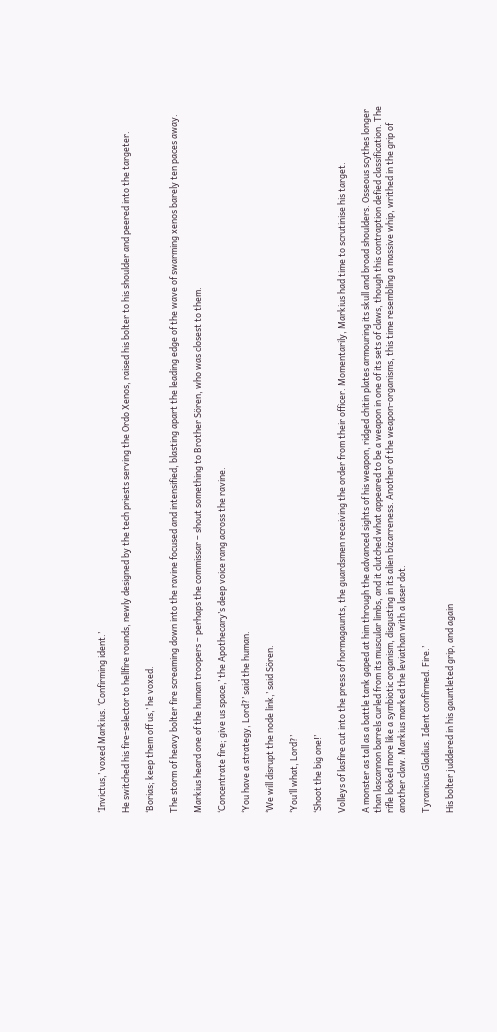‘Invictus,’ voxed Markius. ‘Confirming ident.’

He switched his fire-selector to hellfire rounds, newly designed by the tech priests serving the Ordo Xenos, raised his bolter to his shoulder and peered into the targeter.

‘Borias; keep them off us,’ he voxed.

The storm of heavy bolter fire screaming down into the ravine focused and intensified, blasting apart the leading edge of the wave of swarming xenos barely ten paces away.

Markius heard one of the human troopers – perhaps the commissar – shout something to Brother Sören, who was closest to them.

‘Concentrate fire; give us space,’ the Apothecary’s deep voice rang across the ravine.

‘You have a strategy, Lord?’ said the human.

‘We will disrupt the node link,’ said Sören.

‘You’ll what, Lord?’

‘Shoot the big one!’

Volleys of lasfire cut into the press of hormagaunts, the guardsmen receiving the order from their officer. Momentarily, Markius had time to scrutinise his target.

A monster as tall as a battle tank gaped at him through the advanced sights of his weapon, ridged chitin plates armouring its skull and broad shoulders. Osseous scythes longer than lascannon barrels curled from its muscular limbs, and it clutched what appeared to be a weapon in one of its sets of claws, though this contraption defied classification. The rifle looked more like a symbiotic organism, disgusting in its alien bizarreness. Another of the weapon-organisms, this time resembling a massive whip, writhed in the grip of another claw. Markius marked the leviathan with a laser dot.

Tyranicus Gladius. Ident confirmed. Fire.’

His bolter juddered in his gauntleted grip, and again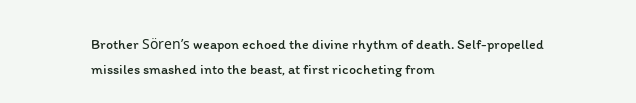Brother Sören’s weapon echoed the divine rhythm of death. Self-propelled missiles smashed into the beast, at first ricocheting from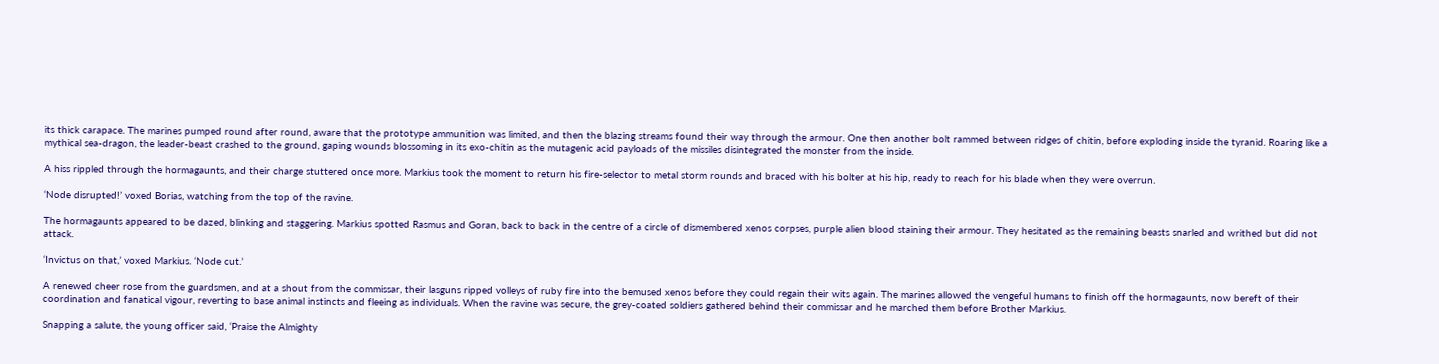its thick carapace. The marines pumped round after round, aware that the prototype ammunition was limited, and then the blazing streams found their way through the armour. One then another bolt rammed between ridges of chitin, before exploding inside the tyranid. Roaring like a mythical sea-dragon, the leader-beast crashed to the ground, gaping wounds blossoming in its exo-chitin as the mutagenic acid payloads of the missiles disintegrated the monster from the inside.

A hiss rippled through the hormagaunts, and their charge stuttered once more. Markius took the moment to return his fire-selector to metal storm rounds and braced with his bolter at his hip, ready to reach for his blade when they were overrun.

‘Node disrupted!’ voxed Borias, watching from the top of the ravine.

The hormagaunts appeared to be dazed, blinking and staggering. Markius spotted Rasmus and Goran, back to back in the centre of a circle of dismembered xenos corpses, purple alien blood staining their armour. They hesitated as the remaining beasts snarled and writhed but did not attack.

‘Invictus on that,’ voxed Markius. ‘Node cut.’

A renewed cheer rose from the guardsmen, and at a shout from the commissar, their lasguns ripped volleys of ruby fire into the bemused xenos before they could regain their wits again. The marines allowed the vengeful humans to finish off the hormagaunts, now bereft of their coordination and fanatical vigour, reverting to base animal instincts and fleeing as individuals. When the ravine was secure, the grey-coated soldiers gathered behind their commissar and he marched them before Brother Markius.

Snapping a salute, the young officer said, ‘Praise the Almighty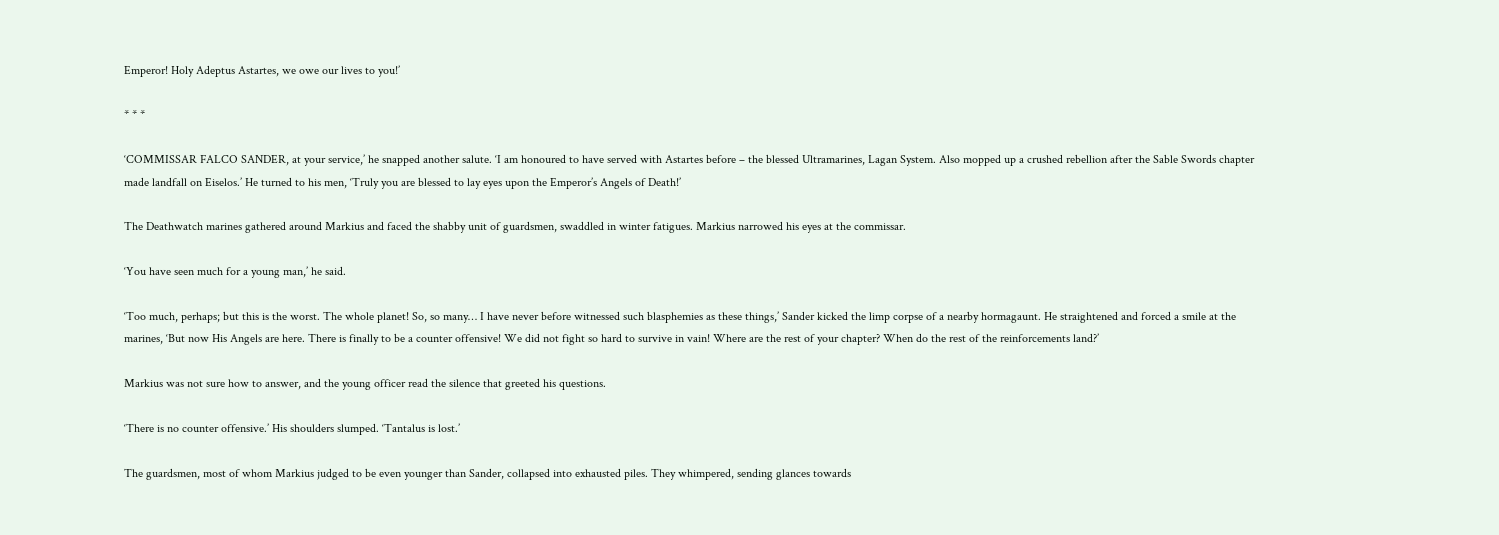Emperor! Holy Adeptus Astartes, we owe our lives to you!’

* * *

‘COMMISSAR FALCO SANDER, at your service,’ he snapped another salute. ‘I am honoured to have served with Astartes before – the blessed Ultramarines, Lagan System. Also mopped up a crushed rebellion after the Sable Swords chapter made landfall on Eiselos.’ He turned to his men, ‘Truly you are blessed to lay eyes upon the Emperor’s Angels of Death!’

The Deathwatch marines gathered around Markius and faced the shabby unit of guardsmen, swaddled in winter fatigues. Markius narrowed his eyes at the commissar.

‘You have seen much for a young man,’ he said.

‘Too much, perhaps; but this is the worst. The whole planet! So, so many… I have never before witnessed such blasphemies as these things,’ Sander kicked the limp corpse of a nearby hormagaunt. He straightened and forced a smile at the marines, ‘But now His Angels are here. There is finally to be a counter offensive! We did not fight so hard to survive in vain! Where are the rest of your chapter? When do the rest of the reinforcements land?’

Markius was not sure how to answer, and the young officer read the silence that greeted his questions.

‘There is no counter offensive.’ His shoulders slumped. ‘Tantalus is lost.’

The guardsmen, most of whom Markius judged to be even younger than Sander, collapsed into exhausted piles. They whimpered, sending glances towards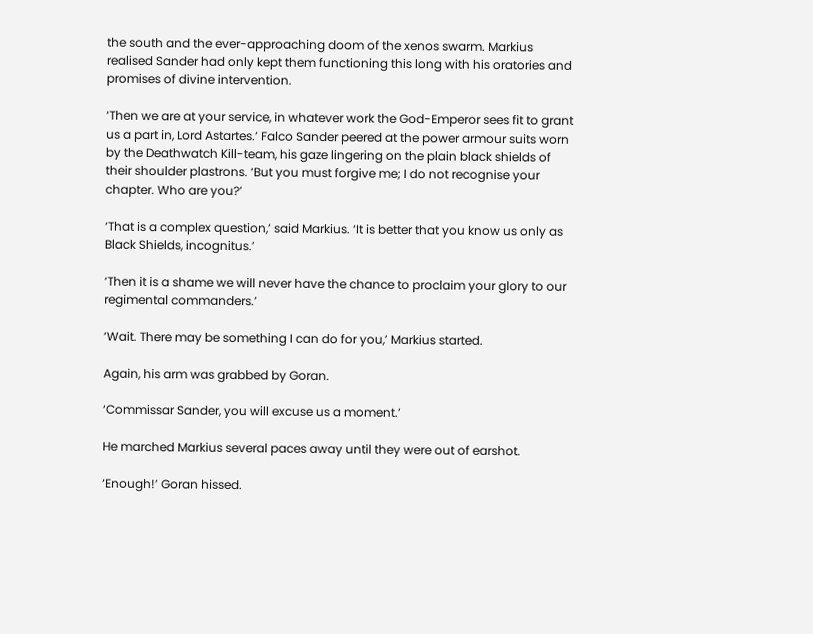the south and the ever-approaching doom of the xenos swarm. Markius realised Sander had only kept them functioning this long with his oratories and promises of divine intervention.

‘Then we are at your service, in whatever work the God-Emperor sees fit to grant us a part in, Lord Astartes.’ Falco Sander peered at the power armour suits worn by the Deathwatch Kill-team, his gaze lingering on the plain black shields of their shoulder plastrons. ‘But you must forgive me; I do not recognise your chapter. Who are you?’

‘That is a complex question,’ said Markius. ‘It is better that you know us only as Black Shields, incognitus.’

‘Then it is a shame we will never have the chance to proclaim your glory to our regimental commanders.’

‘Wait. There may be something I can do for you,’ Markius started.

Again, his arm was grabbed by Goran.

‘Commissar Sander, you will excuse us a moment.’

He marched Markius several paces away until they were out of earshot.

‘Enough!’ Goran hissed.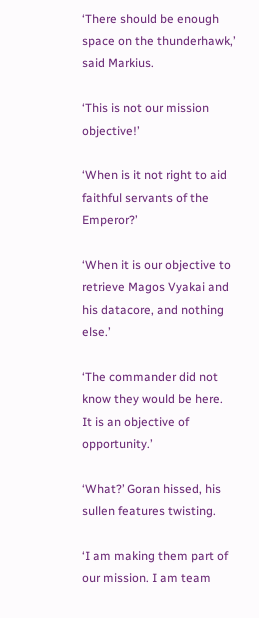‘There should be enough space on the thunderhawk,’ said Markius.

‘This is not our mission objective!’

‘When is it not right to aid faithful servants of the Emperor?’

‘When it is our objective to retrieve Magos Vyakai and his datacore, and nothing else.’

‘The commander did not know they would be here. It is an objective of opportunity.’

‘What?’ Goran hissed, his sullen features twisting.

‘I am making them part of our mission. I am team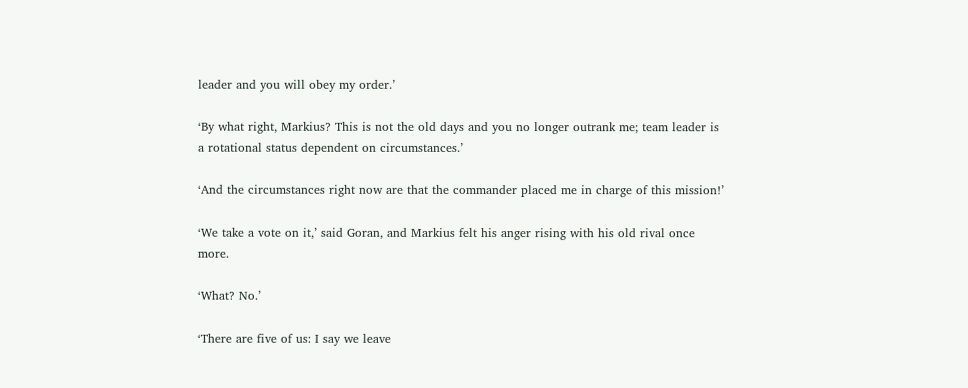leader and you will obey my order.’

‘By what right, Markius? This is not the old days and you no longer outrank me; team leader is a rotational status dependent on circumstances.’

‘And the circumstances right now are that the commander placed me in charge of this mission!’

‘We take a vote on it,’ said Goran, and Markius felt his anger rising with his old rival once more.

‘What? No.’

‘There are five of us: I say we leave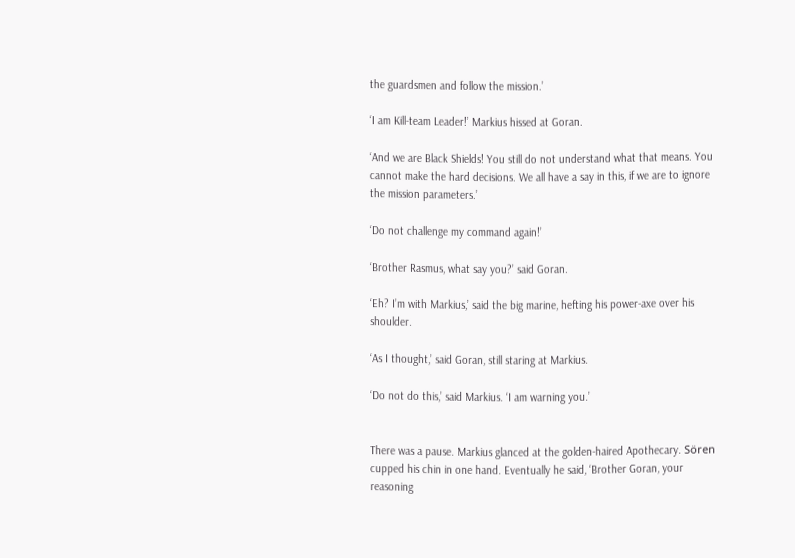the guardsmen and follow the mission.’

‘I am Kill-team Leader!’ Markius hissed at Goran.

‘And we are Black Shields! You still do not understand what that means. You cannot make the hard decisions. We all have a say in this, if we are to ignore the mission parameters.’

‘Do not challenge my command again!’

‘Brother Rasmus, what say you?’ said Goran.

‘Eh? I’m with Markius,’ said the big marine, hefting his power-axe over his shoulder.

‘As I thought,’ said Goran, still staring at Markius.

‘Do not do this,’ said Markius. ‘I am warning you.’


There was a pause. Markius glanced at the golden-haired Apothecary. Sören cupped his chin in one hand. Eventually he said, ‘Brother Goran, your reasoning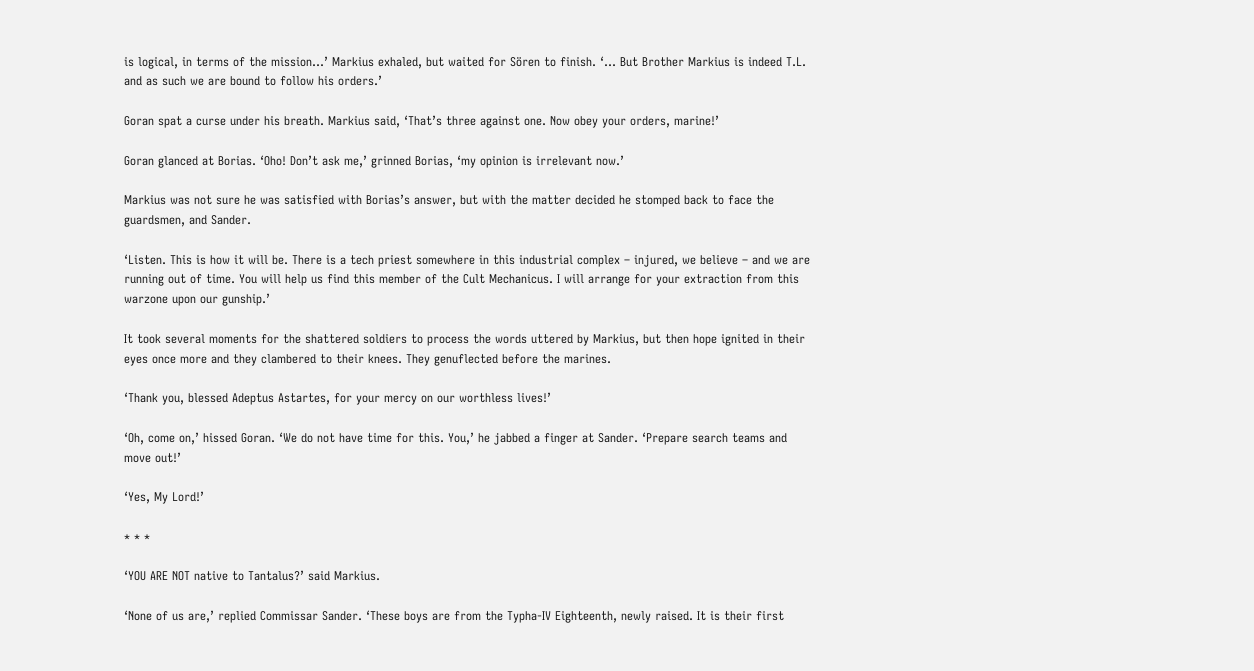is logical, in terms of the mission…’ Markius exhaled, but waited for Sören to finish. ‘… But Brother Markius is indeed T.L. and as such we are bound to follow his orders.’

Goran spat a curse under his breath. Markius said, ‘That’s three against one. Now obey your orders, marine!’

Goran glanced at Borias. ‘Oho! Don’t ask me,’ grinned Borias, ‘my opinion is irrelevant now.’

Markius was not sure he was satisfied with Borias’s answer, but with the matter decided he stomped back to face the guardsmen, and Sander.

‘Listen. This is how it will be. There is a tech priest somewhere in this industrial complex – injured, we believe – and we are running out of time. You will help us find this member of the Cult Mechanicus. I will arrange for your extraction from this warzone upon our gunship.’

It took several moments for the shattered soldiers to process the words uttered by Markius, but then hope ignited in their eyes once more and they clambered to their knees. They genuflected before the marines.

‘Thank you, blessed Adeptus Astartes, for your mercy on our worthless lives!’

‘Oh, come on,’ hissed Goran. ‘We do not have time for this. You,’ he jabbed a finger at Sander. ‘Prepare search teams and move out!’

‘Yes, My Lord!’

* * *

‘YOU ARE NOT native to Tantalus?’ said Markius.

‘None of us are,’ replied Commissar Sander. ‘These boys are from the Typha-IV Eighteenth, newly raised. It is their first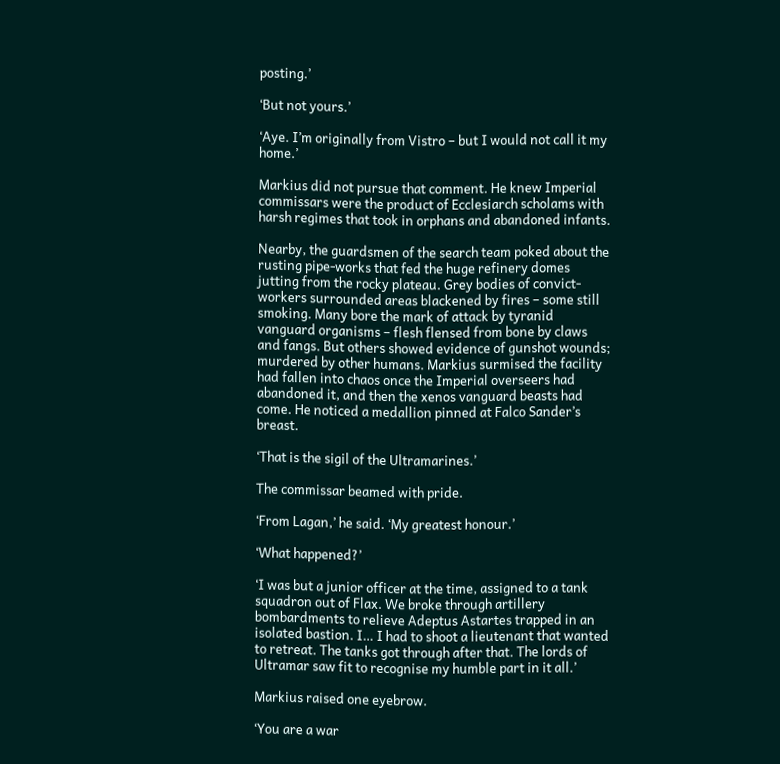posting.’

‘But not yours.’

‘Aye. I’m originally from Vistro – but I would not call it my home.’

Markius did not pursue that comment. He knew Imperial commissars were the product of Ecclesiarch scholams with harsh regimes that took in orphans and abandoned infants.

Nearby, the guardsmen of the search team poked about the rusting pipe-works that fed the huge refinery domes jutting from the rocky plateau. Grey bodies of convict-workers surrounded areas blackened by fires – some still smoking. Many bore the mark of attack by tyranid vanguard organisms – flesh flensed from bone by claws and fangs. But others showed evidence of gunshot wounds; murdered by other humans. Markius surmised the facility had fallen into chaos once the Imperial overseers had abandoned it, and then the xenos vanguard beasts had come. He noticed a medallion pinned at Falco Sander’s breast.

‘That is the sigil of the Ultramarines.’

The commissar beamed with pride.

‘From Lagan,’ he said. ‘My greatest honour.’

‘What happened?’

‘I was but a junior officer at the time, assigned to a tank squadron out of Flax. We broke through artillery bombardments to relieve Adeptus Astartes trapped in an isolated bastion. I… I had to shoot a lieutenant that wanted to retreat. The tanks got through after that. The lords of Ultramar saw fit to recognise my humble part in it all.’

Markius raised one eyebrow.

‘You are a war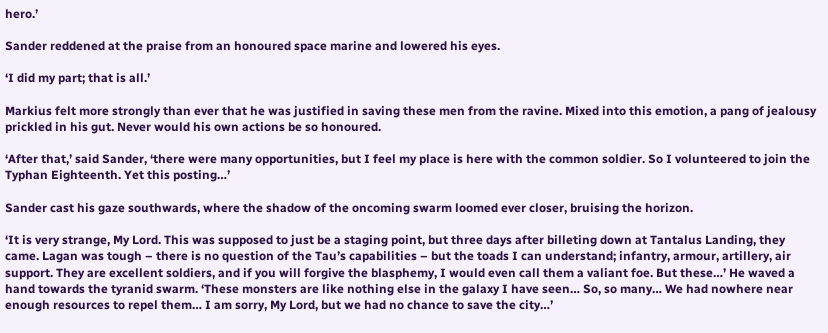hero.’

Sander reddened at the praise from an honoured space marine and lowered his eyes.

‘I did my part; that is all.’

Markius felt more strongly than ever that he was justified in saving these men from the ravine. Mixed into this emotion, a pang of jealousy prickled in his gut. Never would his own actions be so honoured.

‘After that,’ said Sander, ‘there were many opportunities, but I feel my place is here with the common soldier. So I volunteered to join the Typhan Eighteenth. Yet this posting…’

Sander cast his gaze southwards, where the shadow of the oncoming swarm loomed ever closer, bruising the horizon.

‘It is very strange, My Lord. This was supposed to just be a staging point, but three days after billeting down at Tantalus Landing, they came. Lagan was tough – there is no question of the Tau’s capabilities – but the toads I can understand; infantry, armour, artillery, air support. They are excellent soldiers, and if you will forgive the blasphemy, I would even call them a valiant foe. But these…’ He waved a hand towards the tyranid swarm. ‘These monsters are like nothing else in the galaxy I have seen… So, so many… We had nowhere near enough resources to repel them… I am sorry, My Lord, but we had no chance to save the city…’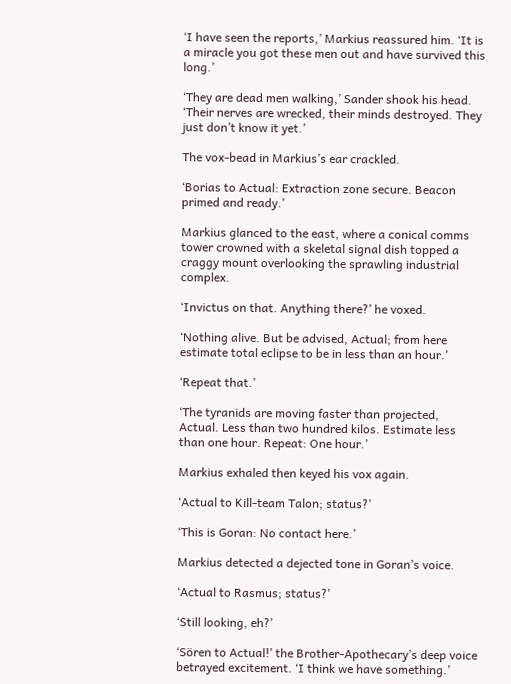‘I have seen the reports,’ Markius reassured him. ‘It is a miracle you got these men out and have survived this long.’

‘They are dead men walking,’ Sander shook his head. ‘Their nerves are wrecked, their minds destroyed. They just don’t know it yet.’

The vox-bead in Markius’s ear crackled.

‘Borias to Actual: Extraction zone secure. Beacon primed and ready.’

Markius glanced to the east, where a conical comms tower crowned with a skeletal signal dish topped a craggy mount overlooking the sprawling industrial complex.

‘Invictus on that. Anything there?’ he voxed.

‘Nothing alive. But be advised, Actual; from here estimate total eclipse to be in less than an hour.’

‘Repeat that.’

‘The tyranids are moving faster than projected, Actual. Less than two hundred kilos. Estimate less than one hour. Repeat: One hour.’

Markius exhaled then keyed his vox again.

‘Actual to Kill-team Talon; status?’

‘This is Goran: No contact here.’

Markius detected a dejected tone in Goran’s voice.

‘Actual to Rasmus; status?’

‘Still looking, eh?’

‘Sören to Actual!’ the Brother-Apothecary’s deep voice betrayed excitement. ‘I think we have something.’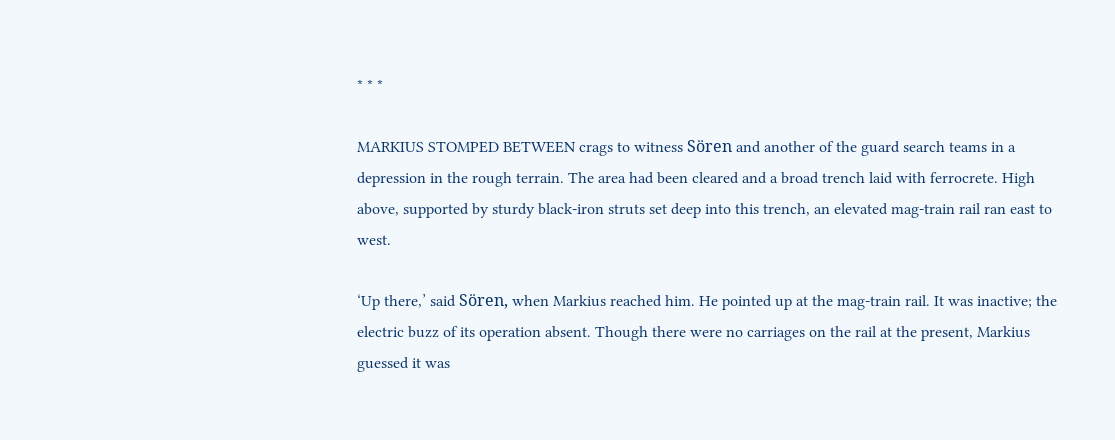* * *

MARKIUS STOMPED BETWEEN crags to witness Sören and another of the guard search teams in a depression in the rough terrain. The area had been cleared and a broad trench laid with ferrocrete. High above, supported by sturdy black-iron struts set deep into this trench, an elevated mag-train rail ran east to west.

‘Up there,’ said Sören, when Markius reached him. He pointed up at the mag-train rail. It was inactive; the electric buzz of its operation absent. Though there were no carriages on the rail at the present, Markius guessed it was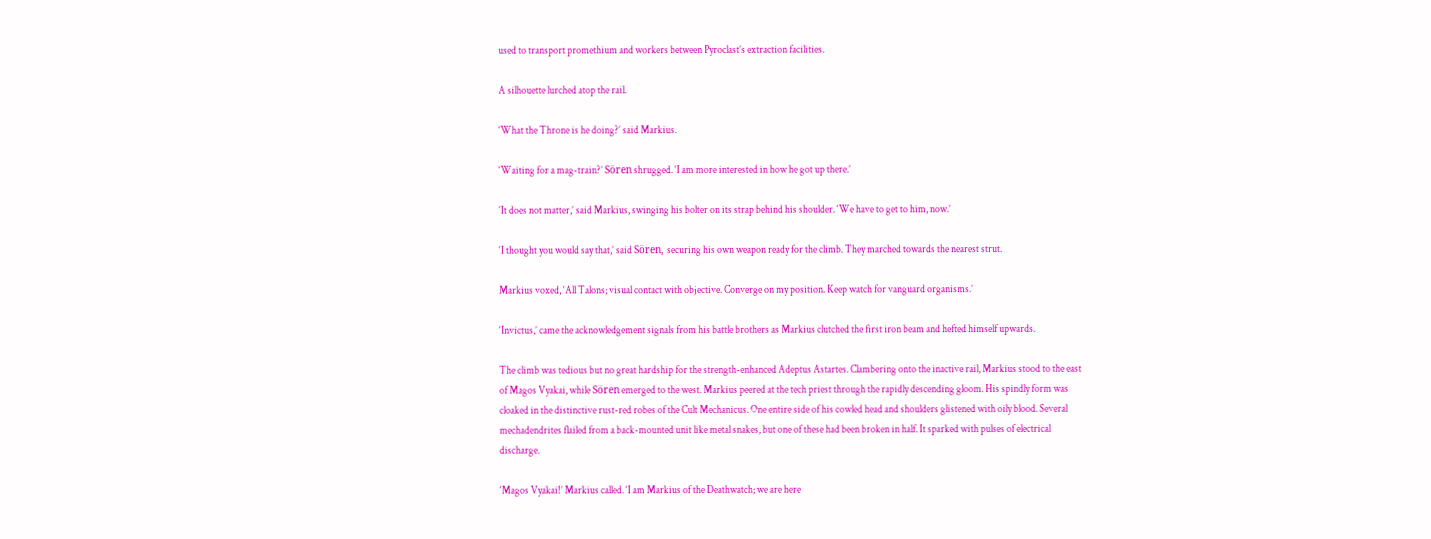used to transport promethium and workers between Pyroclast’s extraction facilities.

A silhouette lurched atop the rail.

‘What the Throne is he doing?’ said Markius.

‘Waiting for a mag-train?’ Sören shrugged. ‘I am more interested in how he got up there.’

‘It does not matter,’ said Markius, swinging his bolter on its strap behind his shoulder. ‘We have to get to him, now.’

‘I thought you would say that,’ said Sören, securing his own weapon ready for the climb. They marched towards the nearest strut.

Markius voxed, ‘All Talons; visual contact with objective. Converge on my position. Keep watch for vanguard organisms.’

‘Invictus,’ came the acknowledgement signals from his battle brothers as Markius clutched the first iron beam and hefted himself upwards.

The climb was tedious but no great hardship for the strength-enhanced Adeptus Astartes. Clambering onto the inactive rail, Markius stood to the east of Magos Vyakai, while Sören emerged to the west. Markius peered at the tech priest through the rapidly descending gloom. His spindly form was cloaked in the distinctive rust-red robes of the Cult Mechanicus. One entire side of his cowled head and shoulders glistened with oily blood. Several mechadendrites flailed from a back-mounted unit like metal snakes, but one of these had been broken in half. It sparked with pulses of electrical discharge.

‘Magos Vyakai!’ Markius called. ‘I am Markius of the Deathwatch; we are here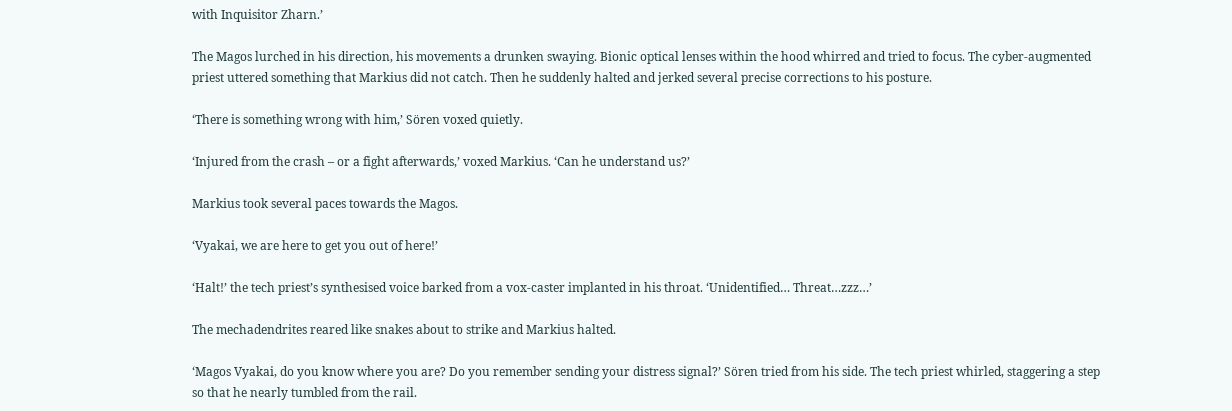with Inquisitor Zharn.’

The Magos lurched in his direction, his movements a drunken swaying. Bionic optical lenses within the hood whirred and tried to focus. The cyber-augmented priest uttered something that Markius did not catch. Then he suddenly halted and jerked several precise corrections to his posture.

‘There is something wrong with him,’ Sören voxed quietly.

‘Injured from the crash – or a fight afterwards,’ voxed Markius. ‘Can he understand us?’

Markius took several paces towards the Magos.

‘Vyakai, we are here to get you out of here!’

‘Halt!’ the tech priest’s synthesised voice barked from a vox-caster implanted in his throat. ‘Unidentified… Threat…zzz…’

The mechadendrites reared like snakes about to strike and Markius halted.

‘Magos Vyakai, do you know where you are? Do you remember sending your distress signal?’ Sören tried from his side. The tech priest whirled, staggering a step so that he nearly tumbled from the rail.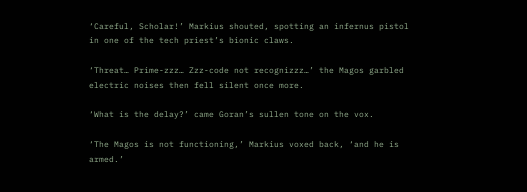‘Careful, Scholar!’ Markius shouted, spotting an infernus pistol in one of the tech priest’s bionic claws.

‘Threat… Prime-zzz… Zzz-code not recognizzz…’ the Magos garbled electric noises then fell silent once more.

‘What is the delay?’ came Goran’s sullen tone on the vox.

‘The Magos is not functioning,’ Markius voxed back, ‘and he is armed.’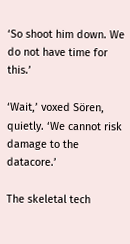‘So shoot him down. We do not have time for this.’

‘Wait,’ voxed Sören, quietly. ‘We cannot risk damage to the datacore.’

The skeletal tech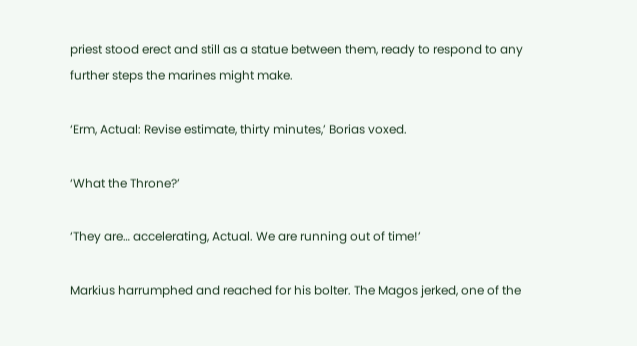priest stood erect and still as a statue between them, ready to respond to any further steps the marines might make.

‘Erm, Actual: Revise estimate, thirty minutes,’ Borias voxed.

‘What the Throne?’

‘They are… accelerating, Actual. We are running out of time!’

Markius harrumphed and reached for his bolter. The Magos jerked, one of the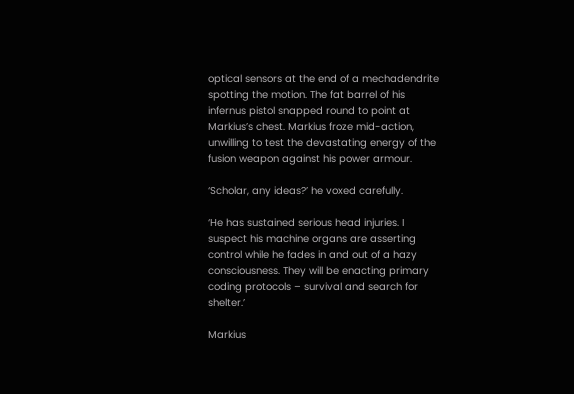optical sensors at the end of a mechadendrite spotting the motion. The fat barrel of his infernus pistol snapped round to point at Markius’s chest. Markius froze mid-action, unwilling to test the devastating energy of the fusion weapon against his power armour.

‘Scholar, any ideas?’ he voxed carefully.

‘He has sustained serious head injuries. I suspect his machine organs are asserting control while he fades in and out of a hazy consciousness. They will be enacting primary coding protocols – survival and search for shelter.’

Markius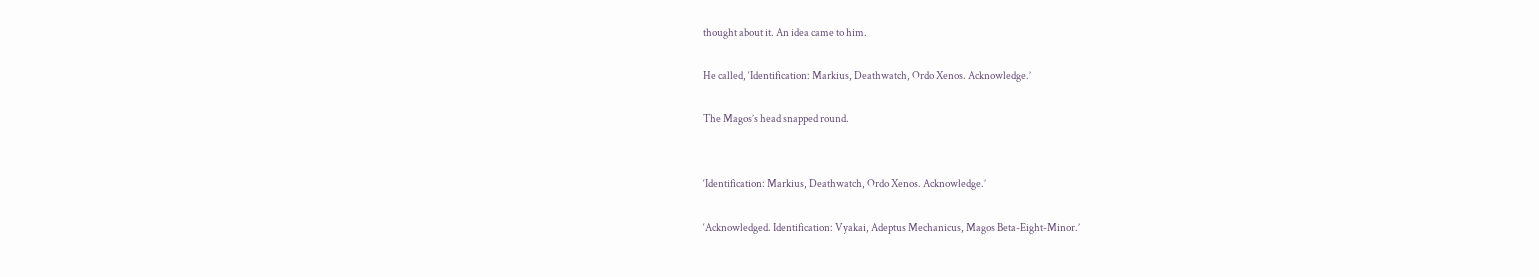thought about it. An idea came to him.

He called, ‘Identification: Markius, Deathwatch, Ordo Xenos. Acknowledge.’

The Magos’s head snapped round.


‘Identification: Markius, Deathwatch, Ordo Xenos. Acknowledge.’

‘Acknowledged. Identification: Vyakai, Adeptus Mechanicus, Magos Beta-Eight-Minor.’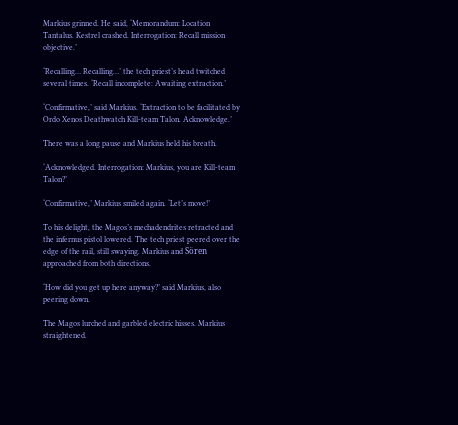Markius grinned. He said, ‘Memorandum: Location Tantalus. Kestrel crashed. Interrogation: Recall mission objective.’

‘Recalling… Recalling…’ the tech priest’s head twitched several times. ‘Recall incomplete: Awaiting extraction.’

‘Confirmative,’ said Markius. ‘Extraction to be facilitated by Ordo Xenos Deathwatch Kill-team Talon. Acknowledge.’

There was a long pause and Markius held his breath.

‘Acknowledged. Interrogation: Markius, you are Kill-team Talon?’

‘Confirmative,’ Markius smiled again. ‘Let’s move!’

To his delight, the Magos’s mechadendrites retracted and the infernus pistol lowered. The tech priest peered over the edge of the rail, still swaying. Markius and Sören approached from both directions.

‘How did you get up here anyway?’ said Markius, also peering down.

The Magos lurched and garbled electric hisses. Markius straightened.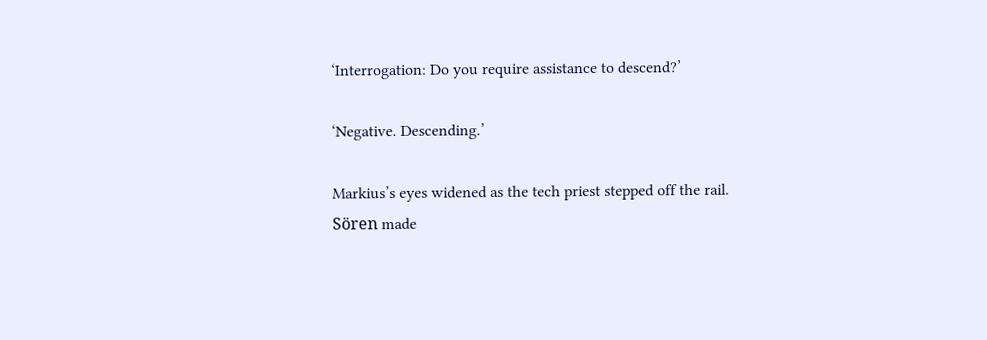‘Interrogation: Do you require assistance to descend?’

‘Negative. Descending.’

Markius’s eyes widened as the tech priest stepped off the rail. Sören made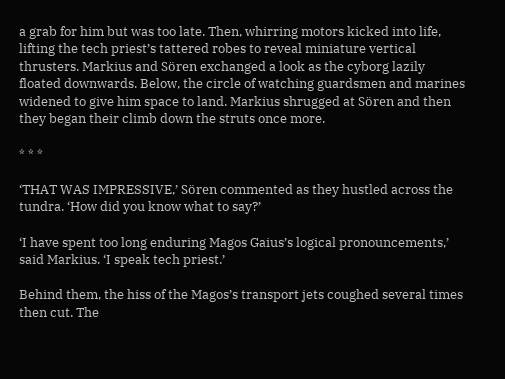a grab for him but was too late. Then, whirring motors kicked into life, lifting the tech priest’s tattered robes to reveal miniature vertical thrusters. Markius and Sören exchanged a look as the cyborg lazily floated downwards. Below, the circle of watching guardsmen and marines widened to give him space to land. Markius shrugged at Sören and then they began their climb down the struts once more.

* * *

‘THAT WAS IMPRESSIVE,’ Sören commented as they hustled across the tundra. ‘How did you know what to say?’

‘I have spent too long enduring Magos Gaius’s logical pronouncements,’ said Markius. ‘I speak tech priest.’

Behind them, the hiss of the Magos’s transport jets coughed several times then cut. The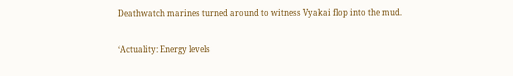Deathwatch marines turned around to witness Vyakai flop into the mud.

‘Actuality: Energy levels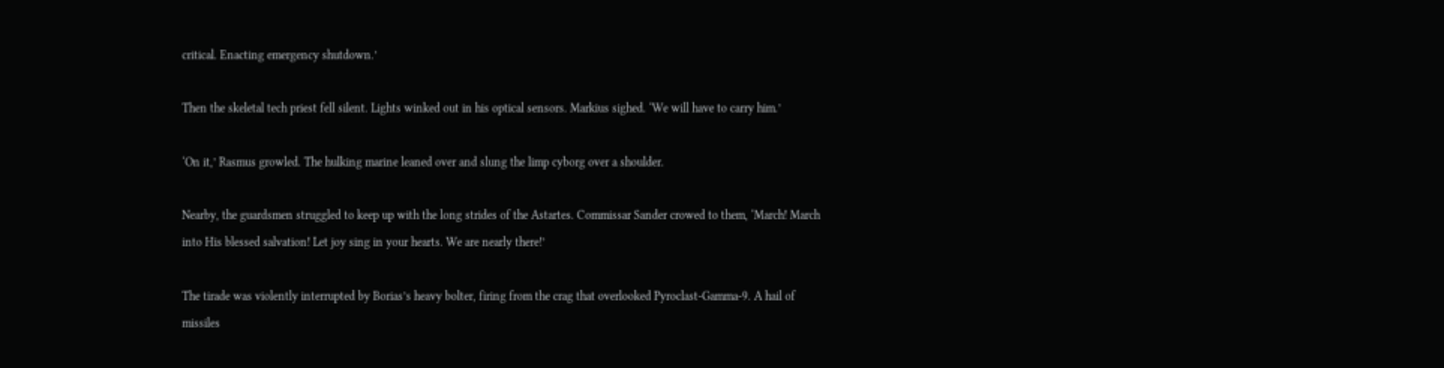critical. Enacting emergency shutdown.’

Then the skeletal tech priest fell silent. Lights winked out in his optical sensors. Markius sighed. ‘We will have to carry him.’

‘On it,’ Rasmus growled. The hulking marine leaned over and slung the limp cyborg over a shoulder.

Nearby, the guardsmen struggled to keep up with the long strides of the Astartes. Commissar Sander crowed to them, ‘March! March into His blessed salvation! Let joy sing in your hearts. We are nearly there!’

The tirade was violently interrupted by Borias’s heavy bolter, firing from the crag that overlooked Pyroclast-Gamma-9. A hail of missiles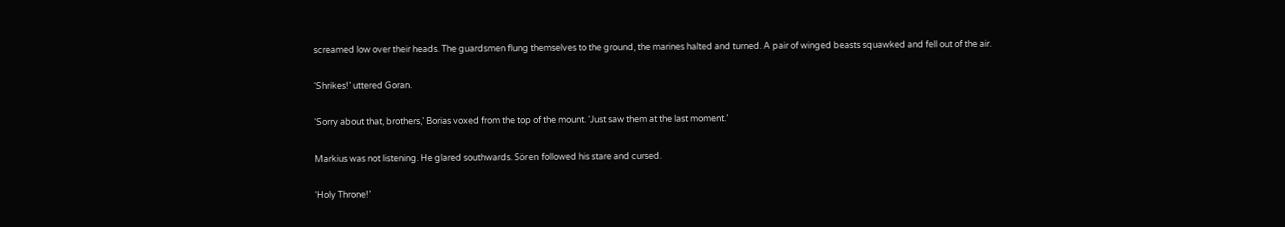screamed low over their heads. The guardsmen flung themselves to the ground, the marines halted and turned. A pair of winged beasts squawked and fell out of the air.

‘Shrikes!’ uttered Goran.

‘Sorry about that, brothers,’ Borias voxed from the top of the mount. ‘Just saw them at the last moment.’

Markius was not listening. He glared southwards. Sören followed his stare and cursed.

‘Holy Throne!’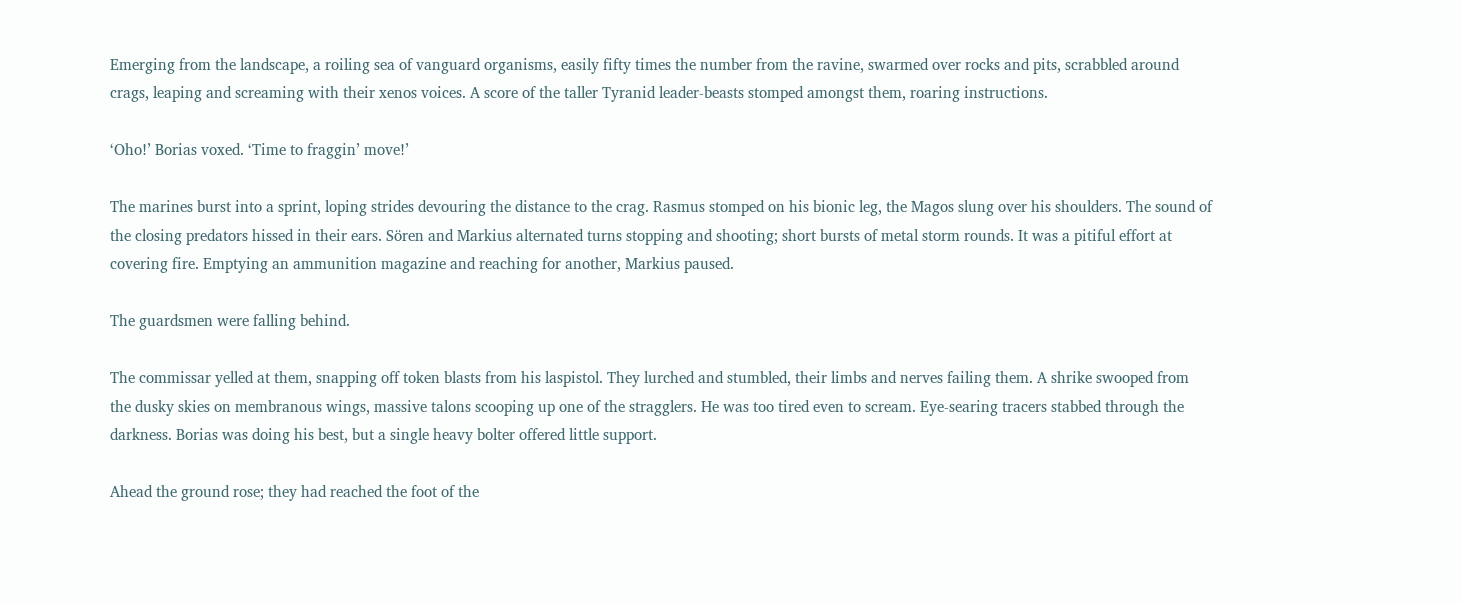Emerging from the landscape, a roiling sea of vanguard organisms, easily fifty times the number from the ravine, swarmed over rocks and pits, scrabbled around crags, leaping and screaming with their xenos voices. A score of the taller Tyranid leader-beasts stomped amongst them, roaring instructions.

‘Oho!’ Borias voxed. ‘Time to fraggin’ move!’

The marines burst into a sprint, loping strides devouring the distance to the crag. Rasmus stomped on his bionic leg, the Magos slung over his shoulders. The sound of the closing predators hissed in their ears. Sören and Markius alternated turns stopping and shooting; short bursts of metal storm rounds. It was a pitiful effort at covering fire. Emptying an ammunition magazine and reaching for another, Markius paused.

The guardsmen were falling behind.

The commissar yelled at them, snapping off token blasts from his laspistol. They lurched and stumbled, their limbs and nerves failing them. A shrike swooped from the dusky skies on membranous wings, massive talons scooping up one of the stragglers. He was too tired even to scream. Eye-searing tracers stabbed through the darkness. Borias was doing his best, but a single heavy bolter offered little support.

Ahead the ground rose; they had reached the foot of the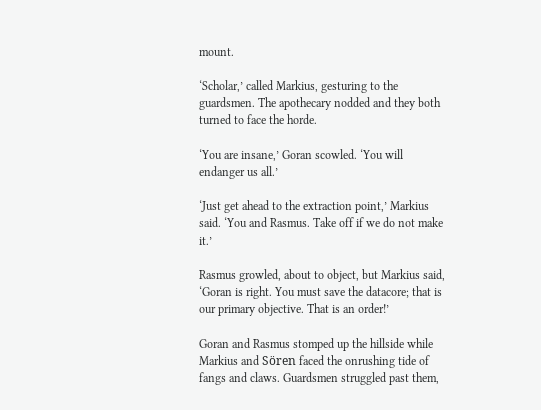mount.

‘Scholar,’ called Markius, gesturing to the guardsmen. The apothecary nodded and they both turned to face the horde.

‘You are insane,’ Goran scowled. ‘You will endanger us all.’

‘Just get ahead to the extraction point,’ Markius said. ‘You and Rasmus. Take off if we do not make it.’

Rasmus growled, about to object, but Markius said, ‘Goran is right. You must save the datacore; that is our primary objective. That is an order!’

Goran and Rasmus stomped up the hillside while Markius and Sören faced the onrushing tide of fangs and claws. Guardsmen struggled past them,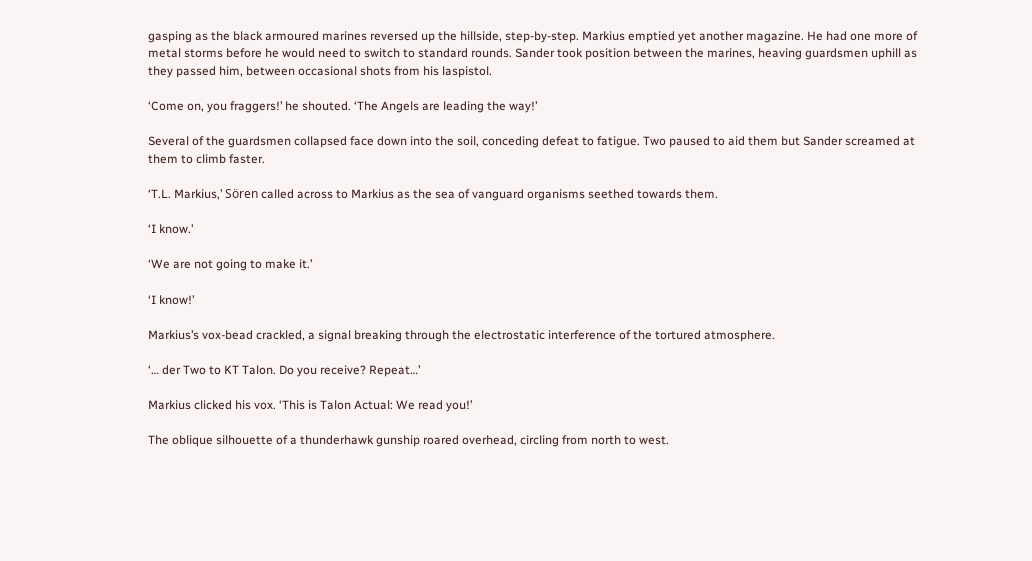gasping as the black armoured marines reversed up the hillside, step-by-step. Markius emptied yet another magazine. He had one more of metal storms before he would need to switch to standard rounds. Sander took position between the marines, heaving guardsmen uphill as they passed him, between occasional shots from his laspistol.

‘Come on, you fraggers!’ he shouted. ‘The Angels are leading the way!’

Several of the guardsmen collapsed face down into the soil, conceding defeat to fatigue. Two paused to aid them but Sander screamed at them to climb faster.

‘T.L. Markius,’ Sören called across to Markius as the sea of vanguard organisms seethed towards them.

‘I know.’

‘We are not going to make it.’

‘I know!’

Markius’s vox-bead crackled, a signal breaking through the electrostatic interference of the tortured atmosphere.

‘… der Two to KT Talon. Do you receive? Repeat…’

Markius clicked his vox. ‘This is Talon Actual: We read you!’

The oblique silhouette of a thunderhawk gunship roared overhead, circling from north to west.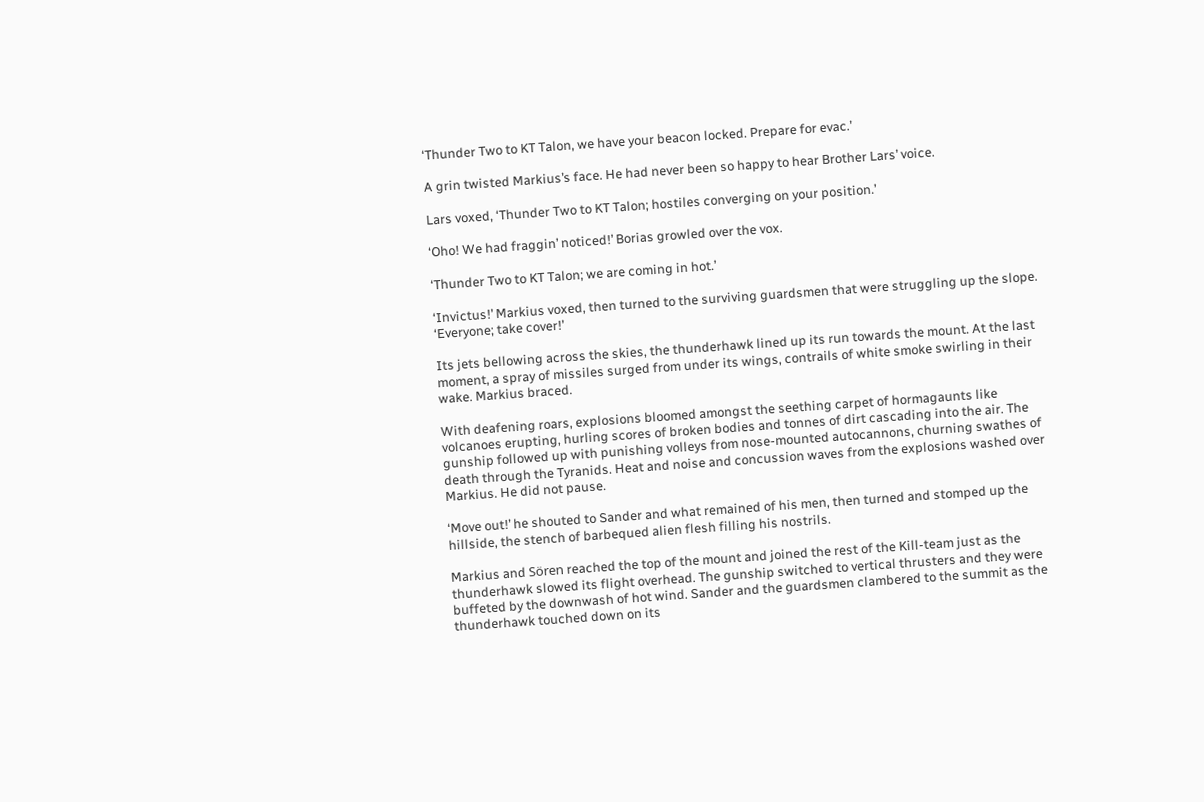‘Thunder Two to KT Talon, we have your beacon locked. Prepare for evac.’

A grin twisted Markius’s face. He had never been so happy to hear Brother Lars’ voice.

Lars voxed, ‘Thunder Two to KT Talon; hostiles converging on your position.’

‘Oho! We had fraggin’ noticed!’ Borias growled over the vox.

‘Thunder Two to KT Talon; we are coming in hot.’

‘Invictus!’ Markius voxed, then turned to the surviving guardsmen that were struggling up the slope. ‘Everyone; take cover!’

Its jets bellowing across the skies, the thunderhawk lined up its run towards the mount. At the last moment, a spray of missiles surged from under its wings, contrails of white smoke swirling in their wake. Markius braced.

With deafening roars, explosions bloomed amongst the seething carpet of hormagaunts like volcanoes erupting, hurling scores of broken bodies and tonnes of dirt cascading into the air. The gunship followed up with punishing volleys from nose-mounted autocannons, churning swathes of death through the Tyranids. Heat and noise and concussion waves from the explosions washed over Markius. He did not pause.

‘Move out!’ he shouted to Sander and what remained of his men, then turned and stomped up the hillside, the stench of barbequed alien flesh filling his nostrils.

Markius and Sören reached the top of the mount and joined the rest of the Kill-team just as the thunderhawk slowed its flight overhead. The gunship switched to vertical thrusters and they were buffeted by the downwash of hot wind. Sander and the guardsmen clambered to the summit as the thunderhawk touched down on its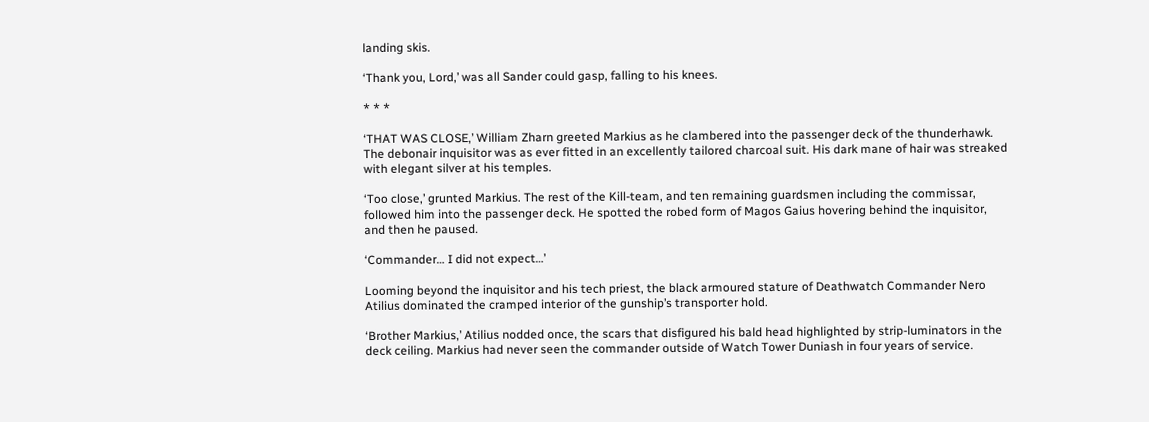landing skis.

‘Thank you, Lord,’ was all Sander could gasp, falling to his knees.

* * *

‘THAT WAS CLOSE,’ William Zharn greeted Markius as he clambered into the passenger deck of the thunderhawk. The debonair inquisitor was as ever fitted in an excellently tailored charcoal suit. His dark mane of hair was streaked with elegant silver at his temples.

‘Too close,’ grunted Markius. The rest of the Kill-team, and ten remaining guardsmen including the commissar, followed him into the passenger deck. He spotted the robed form of Magos Gaius hovering behind the inquisitor, and then he paused.

‘Commander… I did not expect…’

Looming beyond the inquisitor and his tech priest, the black armoured stature of Deathwatch Commander Nero Atilius dominated the cramped interior of the gunship’s transporter hold.

‘Brother Markius,’ Atilius nodded once, the scars that disfigured his bald head highlighted by strip-luminators in the deck ceiling. Markius had never seen the commander outside of Watch Tower Duniash in four years of service.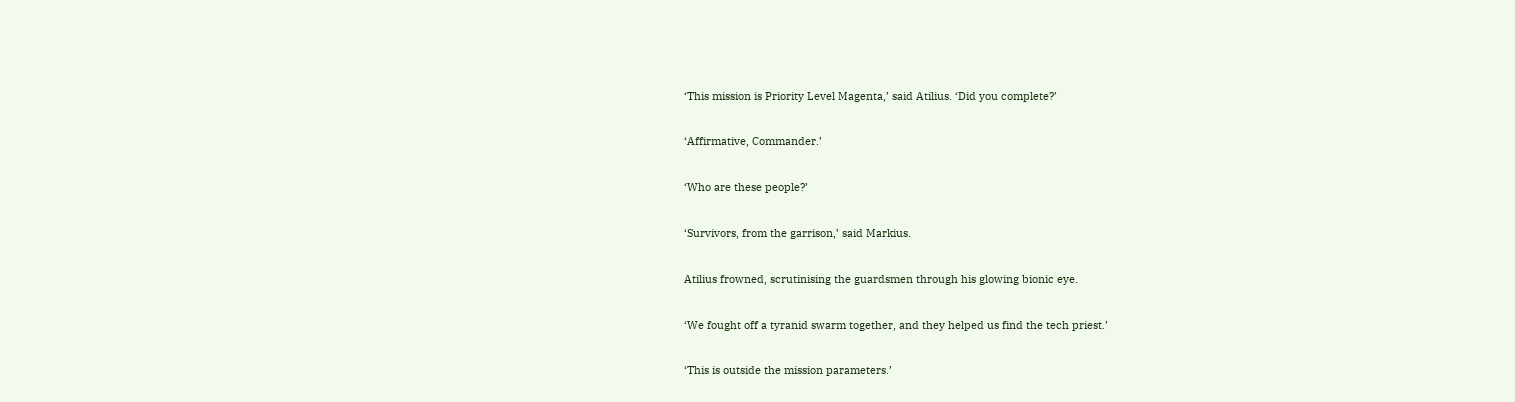‘This mission is Priority Level Magenta,’ said Atilius. ‘Did you complete?’

‘Affirmative, Commander.’

‘Who are these people?’

‘Survivors, from the garrison,’ said Markius.

Atilius frowned, scrutinising the guardsmen through his glowing bionic eye.

‘We fought off a tyranid swarm together, and they helped us find the tech priest.’

‘This is outside the mission parameters.’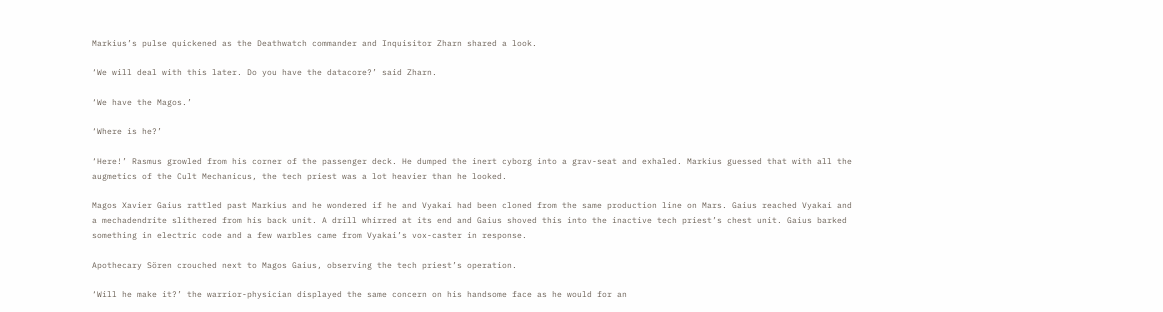Markius’s pulse quickened as the Deathwatch commander and Inquisitor Zharn shared a look.

‘We will deal with this later. Do you have the datacore?’ said Zharn.

‘We have the Magos.’

‘Where is he?’

‘Here!’ Rasmus growled from his corner of the passenger deck. He dumped the inert cyborg into a grav-seat and exhaled. Markius guessed that with all the augmetics of the Cult Mechanicus, the tech priest was a lot heavier than he looked.

Magos Xavier Gaius rattled past Markius and he wondered if he and Vyakai had been cloned from the same production line on Mars. Gaius reached Vyakai and a mechadendrite slithered from his back unit. A drill whirred at its end and Gaius shoved this into the inactive tech priest’s chest unit. Gaius barked something in electric code and a few warbles came from Vyakai’s vox-caster in response.

Apothecary Sören crouched next to Magos Gaius, observing the tech priest’s operation.

‘Will he make it?’ the warrior-physician displayed the same concern on his handsome face as he would for an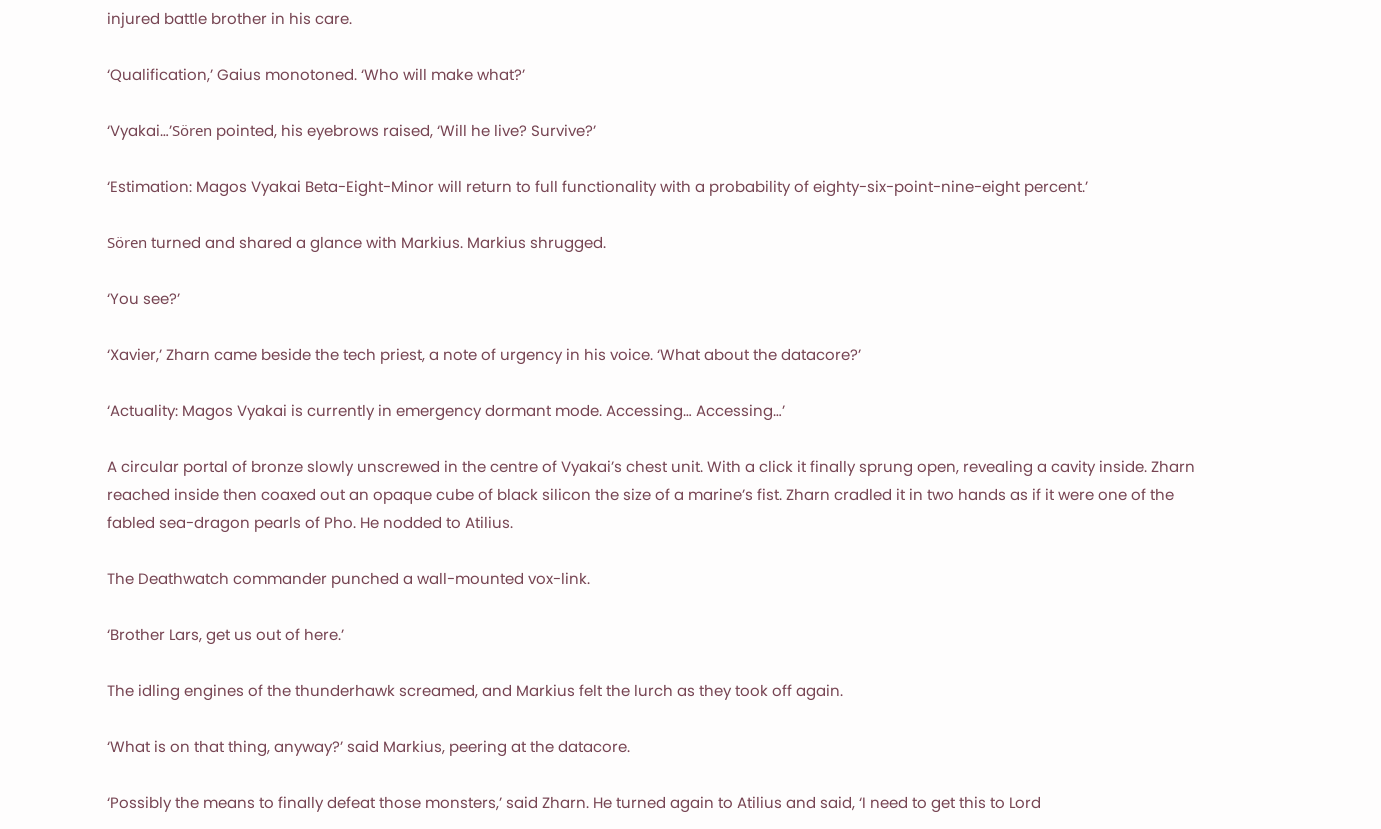injured battle brother in his care.

‘Qualification,’ Gaius monotoned. ‘Who will make what?’

‘Vyakai…’Sören pointed, his eyebrows raised, ‘Will he live? Survive?’

‘Estimation: Magos Vyakai Beta-Eight-Minor will return to full functionality with a probability of eighty-six-point-nine-eight percent.’

Sören turned and shared a glance with Markius. Markius shrugged.

‘You see?’

‘Xavier,’ Zharn came beside the tech priest, a note of urgency in his voice. ‘What about the datacore?’

‘Actuality: Magos Vyakai is currently in emergency dormant mode. Accessing… Accessing…’

A circular portal of bronze slowly unscrewed in the centre of Vyakai’s chest unit. With a click it finally sprung open, revealing a cavity inside. Zharn reached inside then coaxed out an opaque cube of black silicon the size of a marine’s fist. Zharn cradled it in two hands as if it were one of the fabled sea-dragon pearls of Pho. He nodded to Atilius.

The Deathwatch commander punched a wall-mounted vox-link.

‘Brother Lars, get us out of here.’

The idling engines of the thunderhawk screamed, and Markius felt the lurch as they took off again.

‘What is on that thing, anyway?’ said Markius, peering at the datacore.

‘Possibly the means to finally defeat those monsters,’ said Zharn. He turned again to Atilius and said, ‘I need to get this to Lord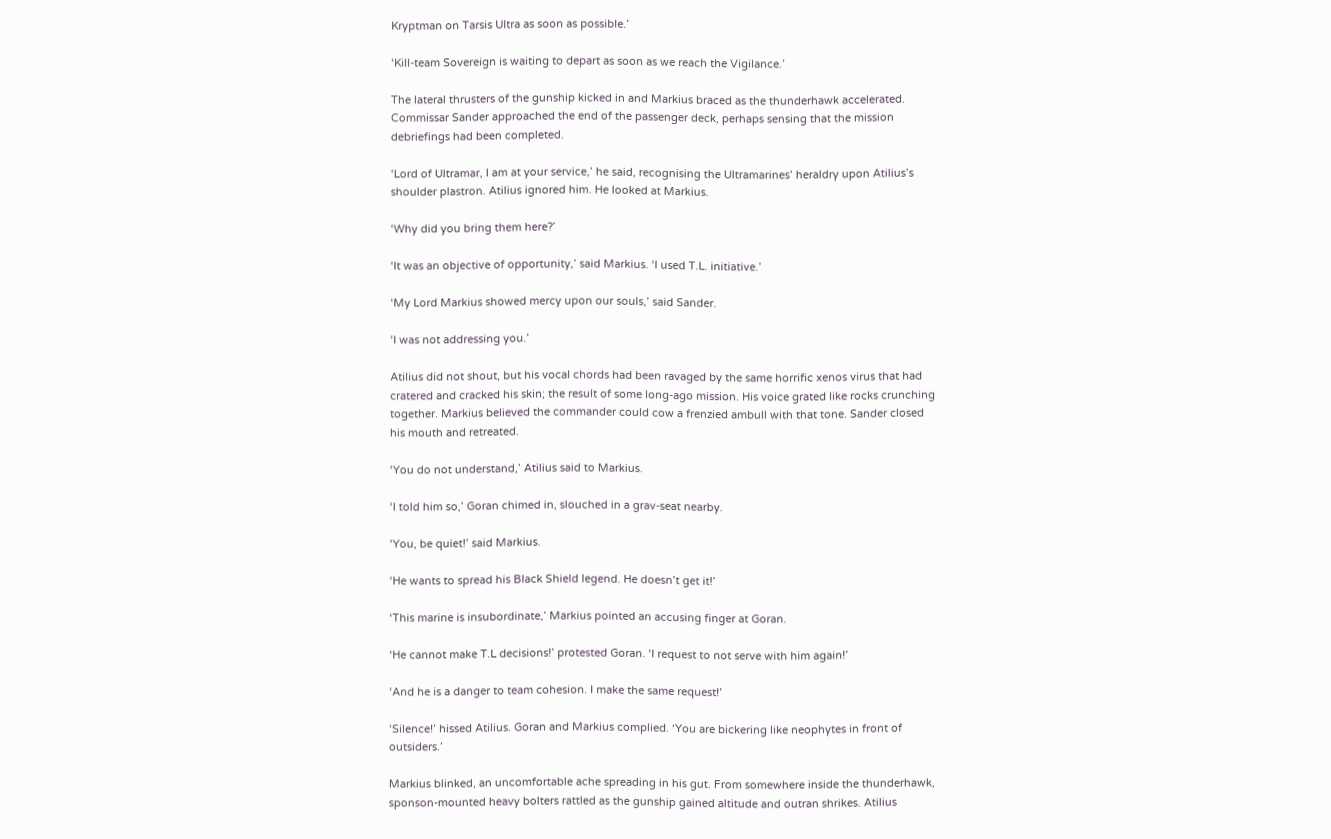Kryptman on Tarsis Ultra as soon as possible.’

‘Kill-team Sovereign is waiting to depart as soon as we reach the Vigilance.’

The lateral thrusters of the gunship kicked in and Markius braced as the thunderhawk accelerated. Commissar Sander approached the end of the passenger deck, perhaps sensing that the mission debriefings had been completed.

‘Lord of Ultramar, I am at your service,’ he said, recognising the Ultramarines’ heraldry upon Atilius’s shoulder plastron. Atilius ignored him. He looked at Markius.

‘Why did you bring them here?’

‘It was an objective of opportunity,’ said Markius. ‘I used T.L. initiative.’

‘My Lord Markius showed mercy upon our souls,’ said Sander.

‘I was not addressing you.’

Atilius did not shout, but his vocal chords had been ravaged by the same horrific xenos virus that had cratered and cracked his skin; the result of some long-ago mission. His voice grated like rocks crunching together. Markius believed the commander could cow a frenzied ambull with that tone. Sander closed his mouth and retreated.

‘You do not understand,’ Atilius said to Markius.

‘I told him so,’ Goran chimed in, slouched in a grav-seat nearby.

‘You, be quiet!’ said Markius.

‘He wants to spread his Black Shield legend. He doesn’t get it!’

‘This marine is insubordinate,’ Markius pointed an accusing finger at Goran.

‘He cannot make T.L decisions!’ protested Goran. ‘I request to not serve with him again!’

‘And he is a danger to team cohesion. I make the same request!’

‘Silence!’ hissed Atilius. Goran and Markius complied. ‘You are bickering like neophytes in front of outsiders.’

Markius blinked, an uncomfortable ache spreading in his gut. From somewhere inside the thunderhawk, sponson-mounted heavy bolters rattled as the gunship gained altitude and outran shrikes. Atilius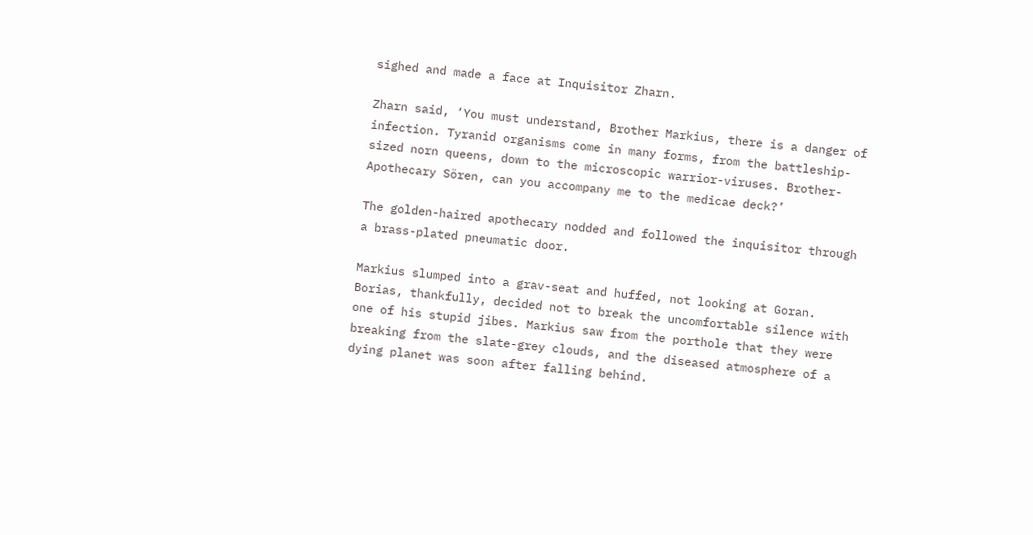sighed and made a face at Inquisitor Zharn.

Zharn said, ‘You must understand, Brother Markius, there is a danger of infection. Tyranid organisms come in many forms, from the battleship-sized norn queens, down to the microscopic warrior-viruses. Brother-Apothecary Sören, can you accompany me to the medicae deck?’

The golden-haired apothecary nodded and followed the inquisitor through a brass-plated pneumatic door.

Markius slumped into a grav-seat and huffed, not looking at Goran. Borias, thankfully, decided not to break the uncomfortable silence with one of his stupid jibes. Markius saw from the porthole that they were breaking from the slate-grey clouds, and the diseased atmosphere of a dying planet was soon after falling behind.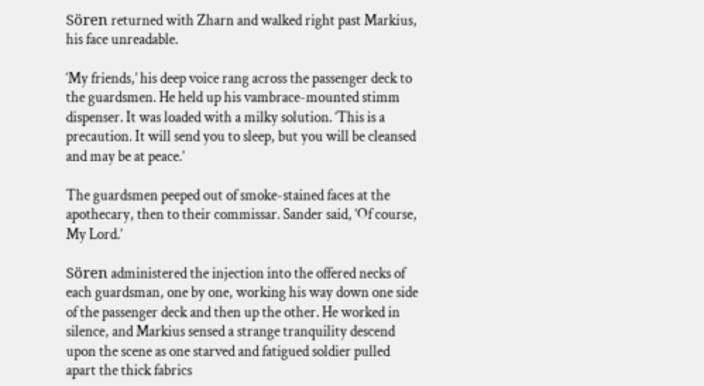Sören returned with Zharn and walked right past Markius, his face unreadable.

‘My friends,’ his deep voice rang across the passenger deck to the guardsmen. He held up his vambrace-mounted stimm dispenser. It was loaded with a milky solution. ‘This is a precaution. It will send you to sleep, but you will be cleansed and may be at peace.’

The guardsmen peeped out of smoke-stained faces at the apothecary, then to their commissar. Sander said, ‘Of course, My Lord.’

Sören administered the injection into the offered necks of each guardsman, one by one, working his way down one side of the passenger deck and then up the other. He worked in silence, and Markius sensed a strange tranquility descend upon the scene as one starved and fatigued soldier pulled apart the thick fabrics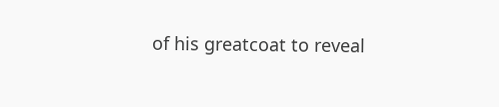of his greatcoat to reveal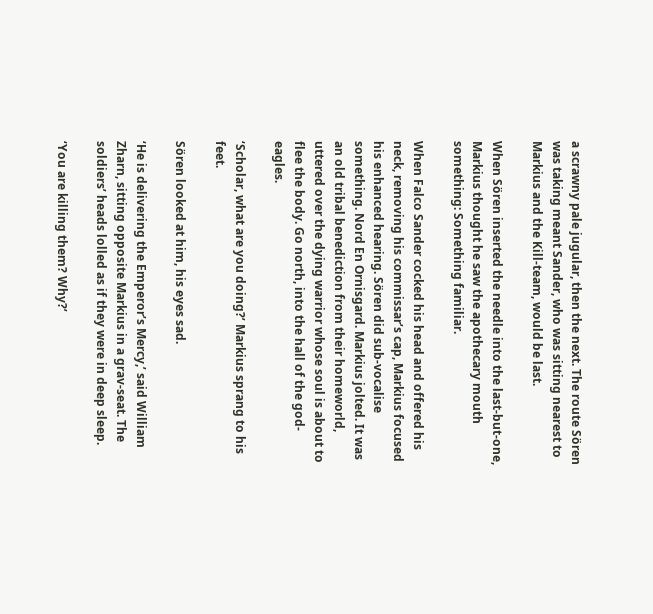a scrawny pale jugular, then the next. The route Sören was taking meant Sander, who was sitting nearest to Markius and the Kill-team, would be last.

When Sören inserted the needle into the last-but-one, Markius thought he saw the apothecary mouth something: Something familiar.

When Falco Sander cocked his head and offered his neck, removing his commissar’s cap, Markius focused his enhanced hearing. Sören did sub-vocalise something. Nord En Ornisgard. Markius jolted. It was an old tribal benediction from their homeworld, uttered over the dying warrior whose soul is about to flee the body. Go north, into the hall of the god-eagles.

‘Scholar, what are you doing?’ Markius sprang to his feet.

Sören looked at him, his eyes sad.

‘He is delivering the Emperor’s Mercy,’ said William Zharn, sitting opposite Markius in a grav-seat. The soldiers’ heads lolled as if they were in deep sleep.

‘You are killing them? Why?’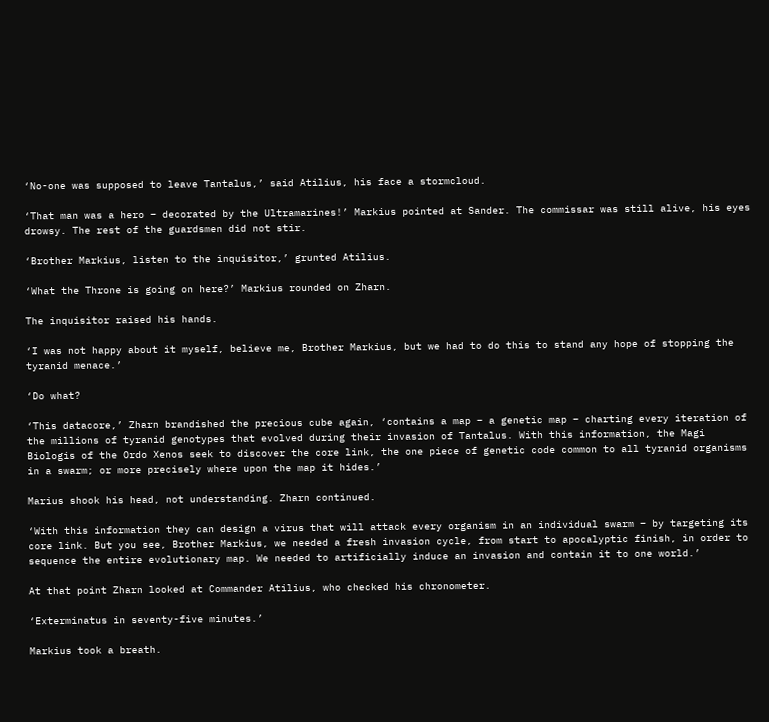‘No-one was supposed to leave Tantalus,’ said Atilius, his face a stormcloud.

‘That man was a hero – decorated by the Ultramarines!’ Markius pointed at Sander. The commissar was still alive, his eyes drowsy. The rest of the guardsmen did not stir.

‘Brother Markius, listen to the inquisitor,’ grunted Atilius.

‘What the Throne is going on here?’ Markius rounded on Zharn.

The inquisitor raised his hands.

‘I was not happy about it myself, believe me, Brother Markius, but we had to do this to stand any hope of stopping the tyranid menace.’

‘Do what?

‘This datacore,’ Zharn brandished the precious cube again, ‘contains a map – a genetic map – charting every iteration of the millions of tyranid genotypes that evolved during their invasion of Tantalus. With this information, the Magi Biologis of the Ordo Xenos seek to discover the core link, the one piece of genetic code common to all tyranid organisms in a swarm; or more precisely where upon the map it hides.’

Marius shook his head, not understanding. Zharn continued.

‘With this information they can design a virus that will attack every organism in an individual swarm – by targeting its core link. But you see, Brother Markius, we needed a fresh invasion cycle, from start to apocalyptic finish, in order to sequence the entire evolutionary map. We needed to artificially induce an invasion and contain it to one world.’

At that point Zharn looked at Commander Atilius, who checked his chronometer.

‘Exterminatus in seventy-five minutes.’

Markius took a breath.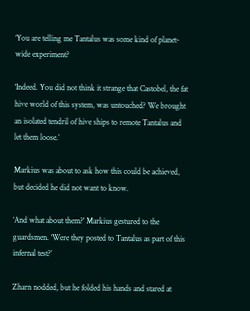‘You are telling me Tantalus was some kind of planet-wide experiment?

‘Indeed. You did not think it strange that Castobel, the fat hive world of this system, was untouched? We brought an isolated tendril of hive ships to remote Tantalus and let them loose.’

Markius was about to ask how this could be achieved, but decided he did not want to know.

‘And what about them?’ Markius gestured to the guardsmen. ‘Were they posted to Tantalus as part of this infernal test?’

Zharn nodded, but he folded his hands and stared at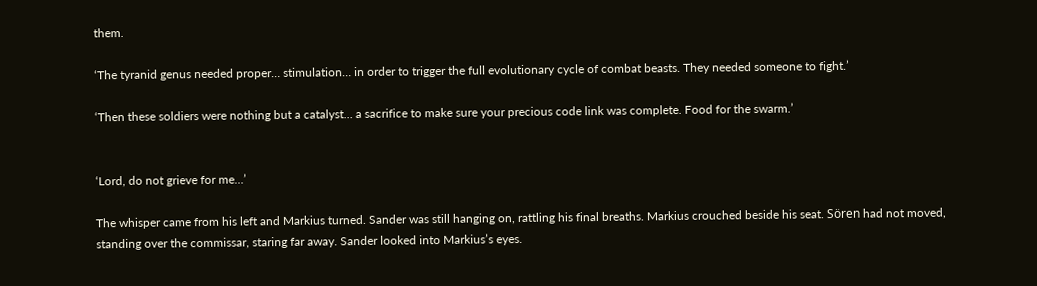them.

‘The tyranid genus needed proper… stimulation… in order to trigger the full evolutionary cycle of combat beasts. They needed someone to fight.’

‘Then these soldiers were nothing but a catalyst… a sacrifice to make sure your precious code link was complete. Food for the swarm.’


‘Lord, do not grieve for me…’

The whisper came from his left and Markius turned. Sander was still hanging on, rattling his final breaths. Markius crouched beside his seat. Sören had not moved, standing over the commissar, staring far away. Sander looked into Markius’s eyes.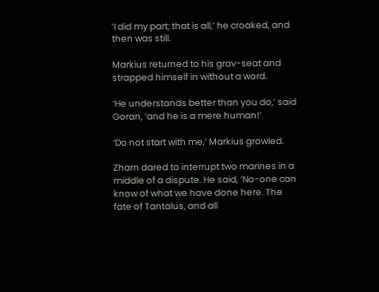‘I did my part; that is all,’ he croaked, and then was still.

Markius returned to his grav-seat and strapped himself in without a word.

‘He understands better than you do,’ said Goran, ‘and he is a mere human!’

‘Do not start with me,’ Markius growled.

Zharn dared to interrupt two marines in a middle of a dispute. He said, ‘No-one can know of what we have done here. The fate of Tantalus, and all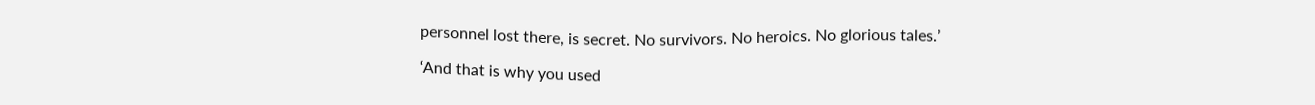personnel lost there, is secret. No survivors. No heroics. No glorious tales.’

‘And that is why you used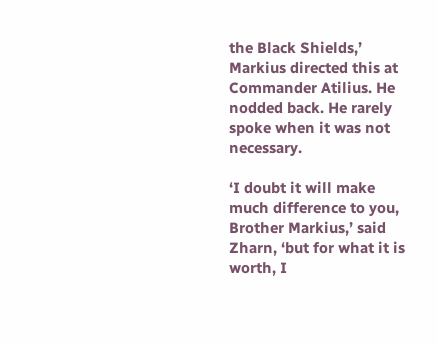the Black Shields,’ Markius directed this at Commander Atilius. He nodded back. He rarely spoke when it was not necessary.

‘I doubt it will make much difference to you, Brother Markius,’ said Zharn, ‘but for what it is worth, I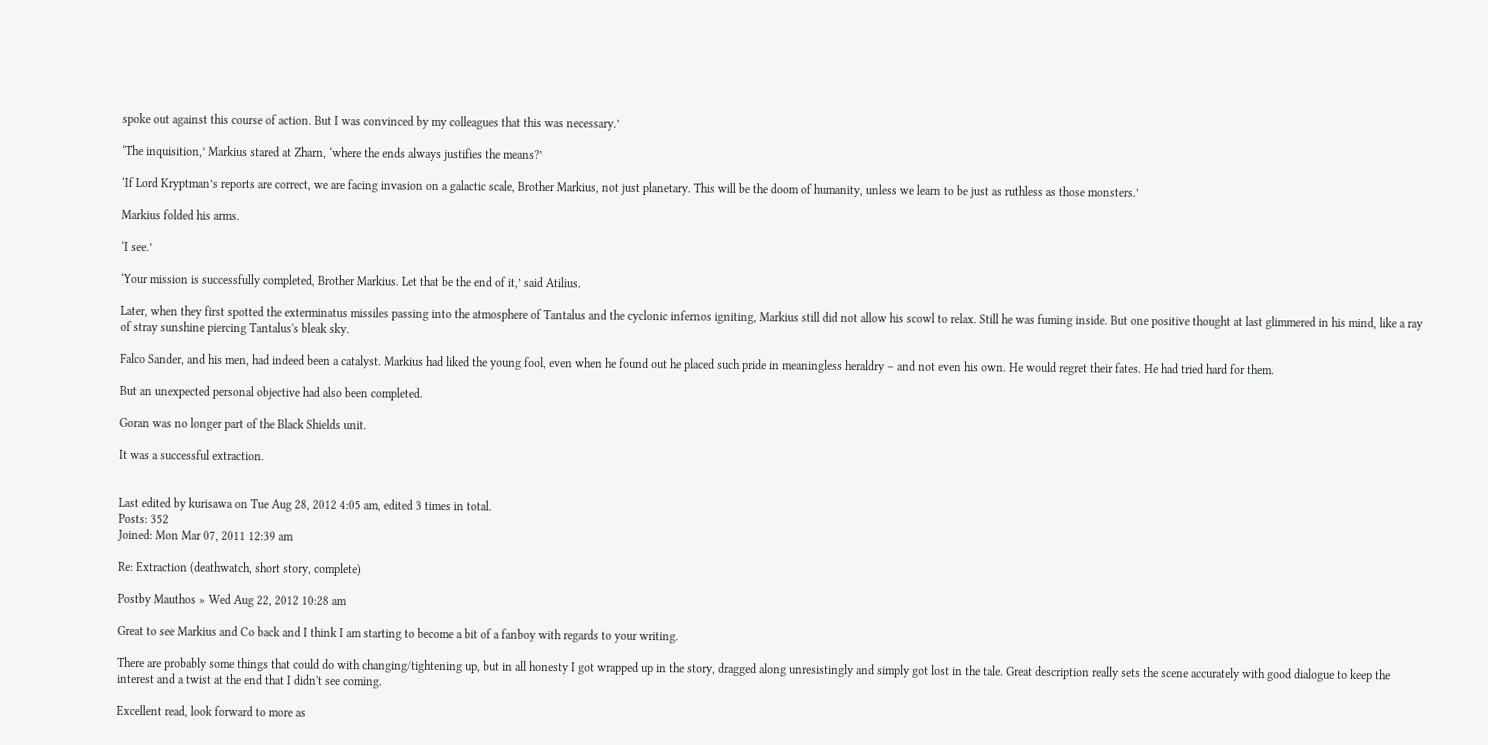spoke out against this course of action. But I was convinced by my colleagues that this was necessary.’

‘The inquisition,’ Markius stared at Zharn, ‘where the ends always justifies the means?’

‘If Lord Kryptman’s reports are correct, we are facing invasion on a galactic scale, Brother Markius, not just planetary. This will be the doom of humanity, unless we learn to be just as ruthless as those monsters.’

Markius folded his arms.

‘I see.’

‘Your mission is successfully completed, Brother Markius. Let that be the end of it,’ said Atilius.

Later, when they first spotted the exterminatus missiles passing into the atmosphere of Tantalus and the cyclonic infernos igniting, Markius still did not allow his scowl to relax. Still he was fuming inside. But one positive thought at last glimmered in his mind, like a ray of stray sunshine piercing Tantalus's bleak sky.

Falco Sander, and his men, had indeed been a catalyst. Markius had liked the young fool, even when he found out he placed such pride in meaningless heraldry – and not even his own. He would regret their fates. He had tried hard for them.

But an unexpected personal objective had also been completed.

Goran was no longer part of the Black Shields unit.

It was a successful extraction.


Last edited by kurisawa on Tue Aug 28, 2012 4:05 am, edited 3 times in total.
Posts: 352
Joined: Mon Mar 07, 2011 12:39 am

Re: Extraction (deathwatch, short story, complete)

Postby Mauthos » Wed Aug 22, 2012 10:28 am

Great to see Markius and Co back and I think I am starting to become a bit of a fanboy with regards to your writing.

There are probably some things that could do with changing/tightening up, but in all honesty I got wrapped up in the story, dragged along unresistingly and simply got lost in the tale. Great description really sets the scene accurately with good dialogue to keep the interest and a twist at the end that I didn't see coming.

Excellent read, look forward to more as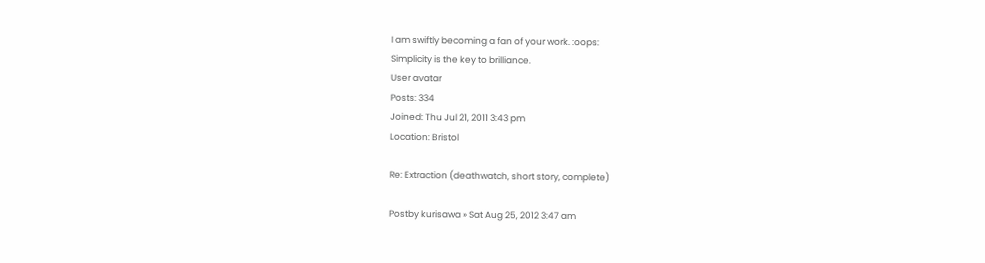I am swiftly becoming a fan of your work. :oops:
Simplicity is the key to brilliance.
User avatar
Posts: 334
Joined: Thu Jul 21, 2011 3:43 pm
Location: Bristol

Re: Extraction (deathwatch, short story, complete)

Postby kurisawa » Sat Aug 25, 2012 3:47 am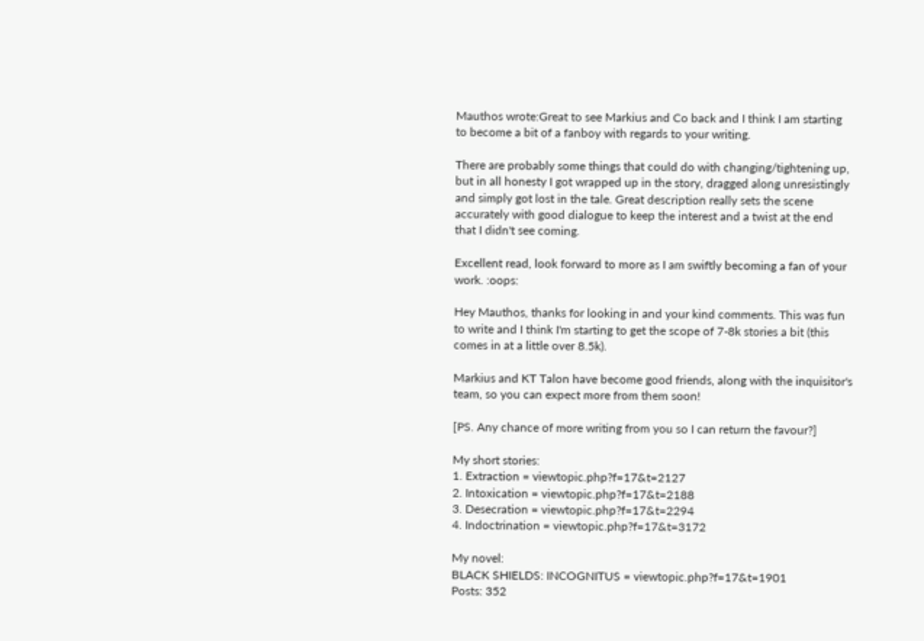Mauthos wrote:Great to see Markius and Co back and I think I am starting to become a bit of a fanboy with regards to your writing.

There are probably some things that could do with changing/tightening up, but in all honesty I got wrapped up in the story, dragged along unresistingly and simply got lost in the tale. Great description really sets the scene accurately with good dialogue to keep the interest and a twist at the end that I didn't see coming.

Excellent read, look forward to more as I am swiftly becoming a fan of your work. :oops:

Hey Mauthos, thanks for looking in and your kind comments. This was fun to write and I think I'm starting to get the scope of 7-8k stories a bit (this comes in at a little over 8.5k).

Markius and KT Talon have become good friends, along with the inquisitor's team, so you can expect more from them soon!

[PS. Any chance of more writing from you so I can return the favour?]

My short stories:
1. Extraction = viewtopic.php?f=17&t=2127
2. Intoxication = viewtopic.php?f=17&t=2188
3. Desecration = viewtopic.php?f=17&t=2294
4. Indoctrination = viewtopic.php?f=17&t=3172

My novel:
BLACK SHIELDS: INCOGNITUS = viewtopic.php?f=17&t=1901
Posts: 352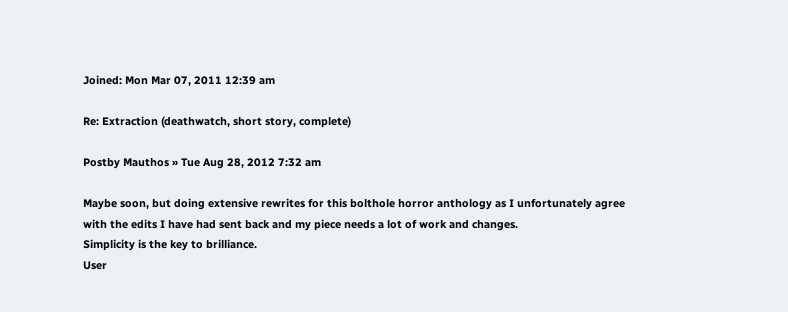Joined: Mon Mar 07, 2011 12:39 am

Re: Extraction (deathwatch, short story, complete)

Postby Mauthos » Tue Aug 28, 2012 7:32 am

Maybe soon, but doing extensive rewrites for this bolthole horror anthology as I unfortunately agree with the edits I have had sent back and my piece needs a lot of work and changes.
Simplicity is the key to brilliance.
User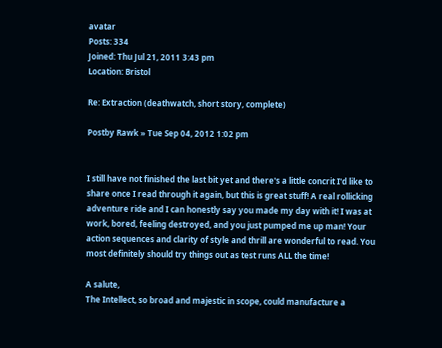avatar
Posts: 334
Joined: Thu Jul 21, 2011 3:43 pm
Location: Bristol

Re: Extraction (deathwatch, short story, complete)

Postby Rawk » Tue Sep 04, 2012 1:02 pm


I still have not finished the last bit yet and there's a little concrit I'd like to share once I read through it again, but this is great stuff! A real rollicking adventure ride and I can honestly say you made my day with it! I was at work, bored, feeling destroyed, and you just pumped me up man! Your action sequences and clarity of style and thrill are wonderful to read. You most definitely should try things out as test runs ALL the time!

A salute,
The Intellect, so broad and majestic in scope, could manufacture a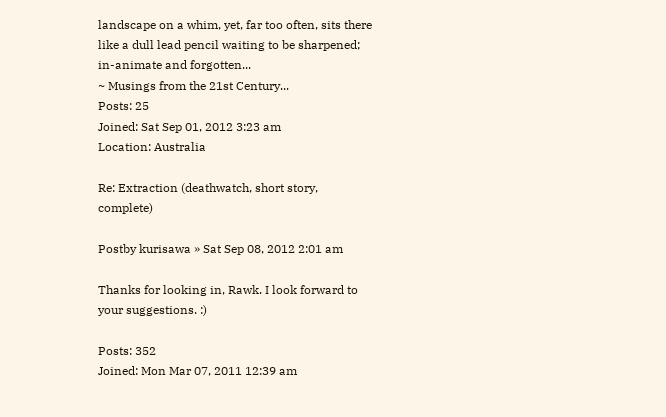landscape on a whim, yet, far too often, sits there like a dull lead pencil waiting to be sharpened; in-animate and forgotten...
~ Musings from the 21st Century...
Posts: 25
Joined: Sat Sep 01, 2012 3:23 am
Location: Australia

Re: Extraction (deathwatch, short story, complete)

Postby kurisawa » Sat Sep 08, 2012 2:01 am

Thanks for looking in, Rawk. I look forward to your suggestions. :)

Posts: 352
Joined: Mon Mar 07, 2011 12:39 am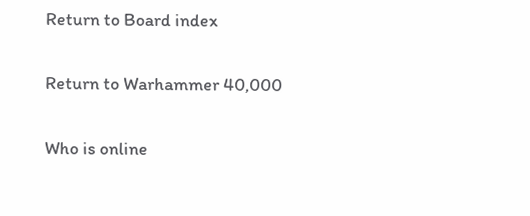Return to Board index

Return to Warhammer 40,000

Who is online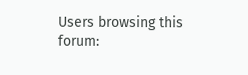Users browsing this forum: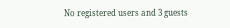No registered users and 3 guests